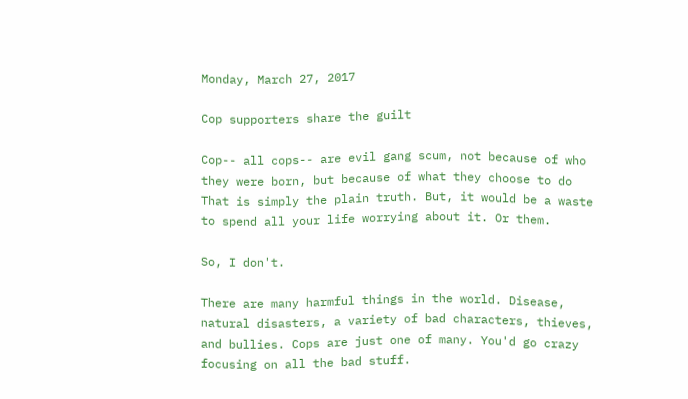Monday, March 27, 2017

Cop supporters share the guilt

Cop-- all cops-- are evil gang scum, not because of who they were born, but because of what they choose to do That is simply the plain truth. But, it would be a waste to spend all your life worrying about it. Or them.

So, I don't.

There are many harmful things in the world. Disease, natural disasters, a variety of bad characters, thieves, and bullies. Cops are just one of many. You'd go crazy focusing on all the bad stuff.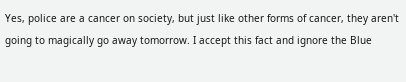Yes, police are a cancer on society, but just like other forms of cancer, they aren't going to magically go away tomorrow. I accept this fact and ignore the Blue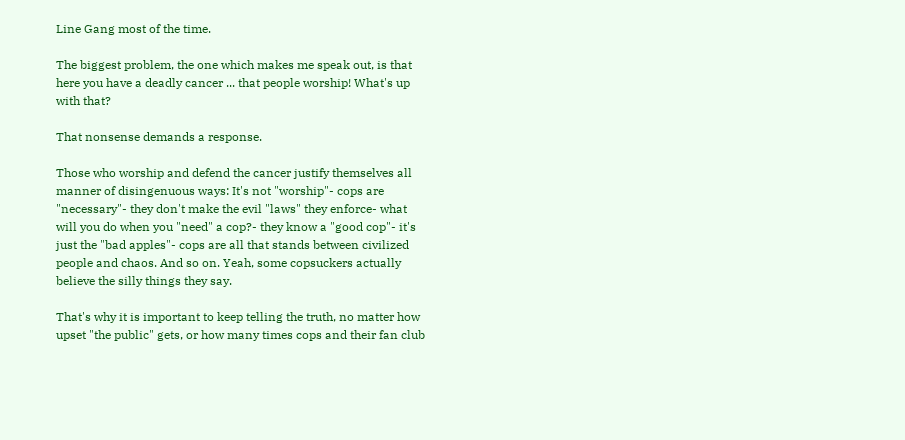Line Gang most of the time.

The biggest problem, the one which makes me speak out, is that here you have a deadly cancer ... that people worship! What's up with that?

That nonsense demands a response.

Those who worship and defend the cancer justify themselves all manner of disingenuous ways: It's not "worship"- cops are "necessary"- they don't make the evil "laws" they enforce- what will you do when you "need" a cop?- they know a "good cop"- it's just the "bad apples"- cops are all that stands between civilized people and chaos. And so on. Yeah, some copsuckers actually believe the silly things they say.

That's why it is important to keep telling the truth, no matter how upset "the public" gets, or how many times cops and their fan club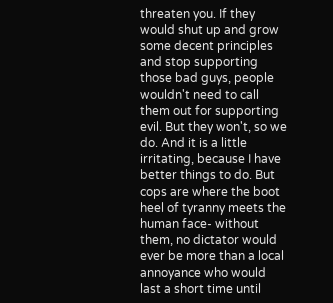threaten you. If they would shut up and grow some decent principles and stop supporting those bad guys, people wouldn't need to call them out for supporting evil. But they won't, so we do. And it is a little irritating, because I have better things to do. But cops are where the boot heel of tyranny meets the human face- without them, no dictator would ever be more than a local annoyance who would last a short time until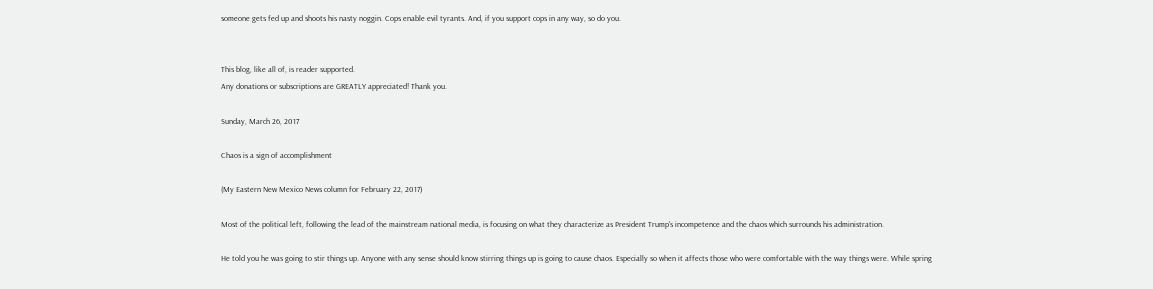someone gets fed up and shoots his nasty noggin. Cops enable evil tyrants. And, if you support cops in any way, so do you.


This blog, like all of, is reader supported.
Any donations or subscriptions are GREATLY appreciated! Thank you.

Sunday, March 26, 2017

Chaos is a sign of accomplishment

(My Eastern New Mexico News column for February 22, 2017)

Most of the political left, following the lead of the mainstream national media, is focusing on what they characterize as President Trump's incompetence and the chaos which surrounds his administration.

He told you he was going to stir things up. Anyone with any sense should know stirring things up is going to cause chaos. Especially so when it affects those who were comfortable with the way things were. While spring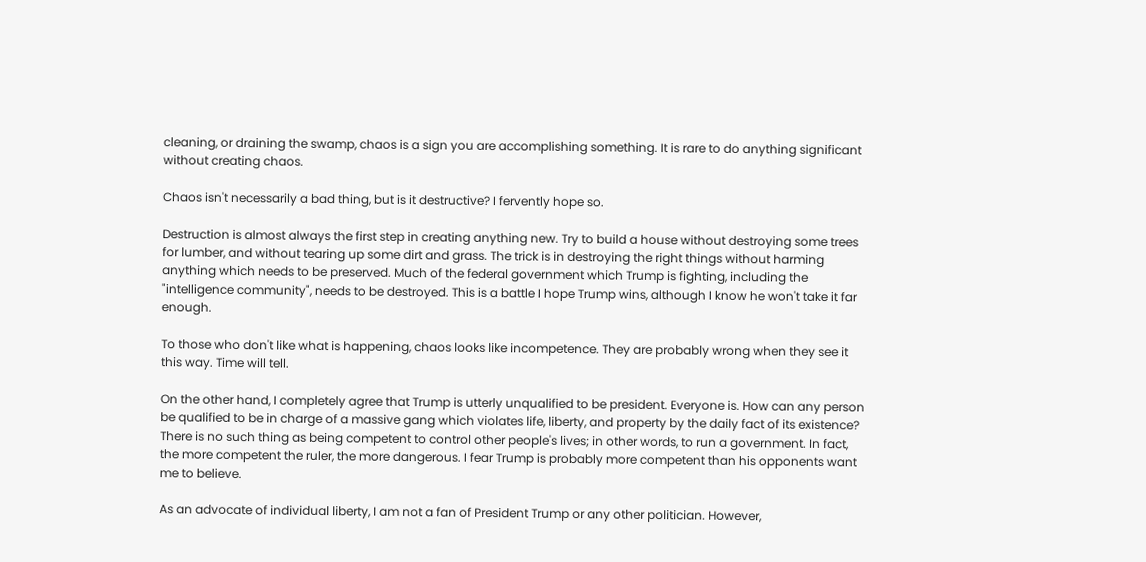cleaning, or draining the swamp, chaos is a sign you are accomplishing something. It is rare to do anything significant without creating chaos.

Chaos isn't necessarily a bad thing, but is it destructive? I fervently hope so.

Destruction is almost always the first step in creating anything new. Try to build a house without destroying some trees for lumber, and without tearing up some dirt and grass. The trick is in destroying the right things without harming anything which needs to be preserved. Much of the federal government which Trump is fighting, including the "intelligence community", needs to be destroyed. This is a battle I hope Trump wins, although I know he won't take it far enough.

To those who don't like what is happening, chaos looks like incompetence. They are probably wrong when they see it this way. Time will tell.

On the other hand, I completely agree that Trump is utterly unqualified to be president. Everyone is. How can any person be qualified to be in charge of a massive gang which violates life, liberty, and property by the daily fact of its existence? There is no such thing as being competent to control other people's lives; in other words, to run a government. In fact, the more competent the ruler, the more dangerous. I fear Trump is probably more competent than his opponents want me to believe.

As an advocate of individual liberty, I am not a fan of President Trump or any other politician. However,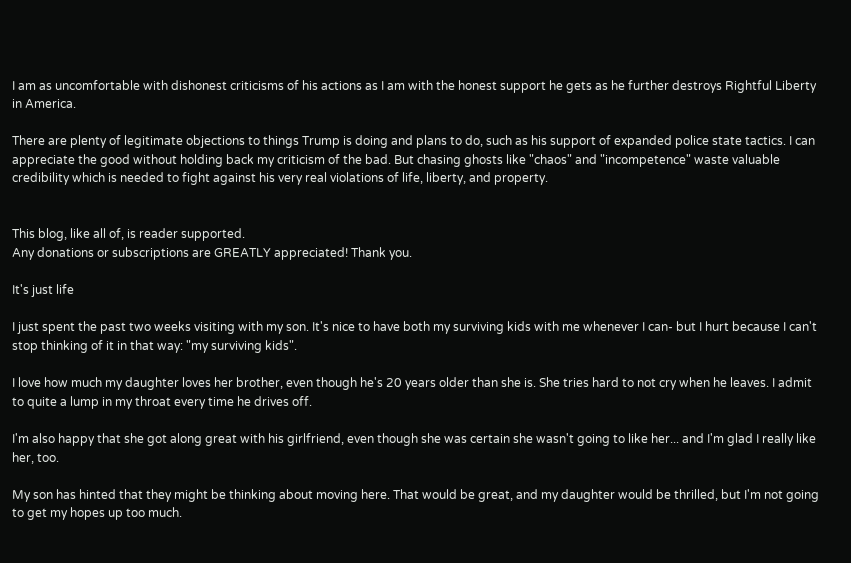I am as uncomfortable with dishonest criticisms of his actions as I am with the honest support he gets as he further destroys Rightful Liberty in America.

There are plenty of legitimate objections to things Trump is doing and plans to do, such as his support of expanded police state tactics. I can appreciate the good without holding back my criticism of the bad. But chasing ghosts like "chaos" and "incompetence" waste valuable credibility which is needed to fight against his very real violations of life, liberty, and property.


This blog, like all of, is reader supported.
Any donations or subscriptions are GREATLY appreciated! Thank you.

It's just life

I just spent the past two weeks visiting with my son. It's nice to have both my surviving kids with me whenever I can- but I hurt because I can't stop thinking of it in that way: "my surviving kids".

I love how much my daughter loves her brother, even though he's 20 years older than she is. She tries hard to not cry when he leaves. I admit to quite a lump in my throat every time he drives off.

I'm also happy that she got along great with his girlfriend, even though she was certain she wasn't going to like her... and I'm glad I really like her, too.

My son has hinted that they might be thinking about moving here. That would be great, and my daughter would be thrilled, but I'm not going to get my hopes up too much.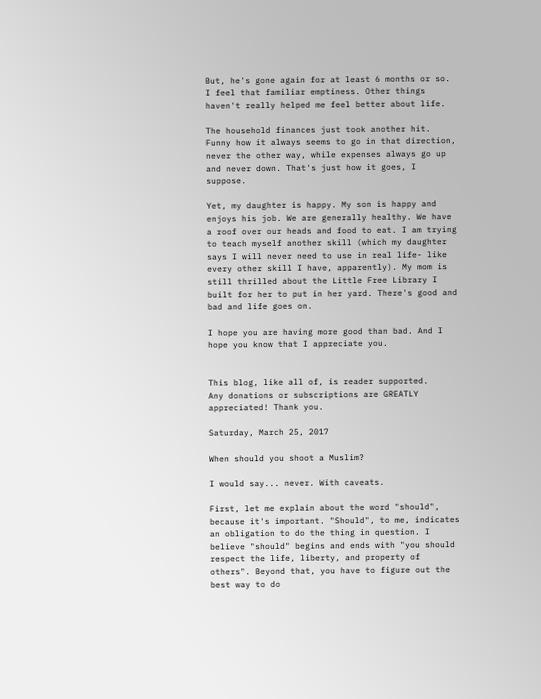But, he's gone again for at least 6 months or so. I feel that familiar emptiness. Other things haven't really helped me feel better about life.

The household finances just took another hit. Funny how it always seems to go in that direction, never the other way, while expenses always go up and never down. That's just how it goes, I suppose.

Yet, my daughter is happy. My son is happy and enjoys his job. We are generally healthy. We have a roof over our heads and food to eat. I am trying to teach myself another skill (which my daughter says I will never need to use in real life- like every other skill I have, apparently). My mom is still thrilled about the Little Free Library I built for her to put in her yard. There's good and bad and life goes on.

I hope you are having more good than bad. And I hope you know that I appreciate you.


This blog, like all of, is reader supported.
Any donations or subscriptions are GREATLY appreciated! Thank you.

Saturday, March 25, 2017

When should you shoot a Muslim?

I would say... never. With caveats.

First, let me explain about the word "should", because it's important. "Should", to me, indicates an obligation to do the thing in question. I believe "should" begins and ends with "you should respect the life, liberty, and property of others". Beyond that, you have to figure out the best way to do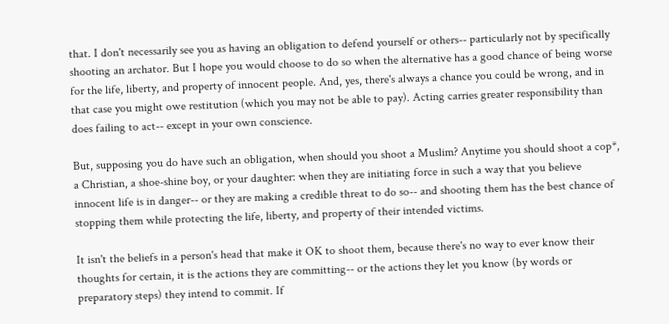that. I don't necessarily see you as having an obligation to defend yourself or others-- particularly not by specifically shooting an archator. But I hope you would choose to do so when the alternative has a good chance of being worse for the life, liberty, and property of innocent people. And, yes, there's always a chance you could be wrong, and in that case you might owe restitution (which you may not be able to pay). Acting carries greater responsibility than does failing to act-- except in your own conscience.

But, supposing you do have such an obligation, when should you shoot a Muslim? Anytime you should shoot a cop*, a Christian, a shoe-shine boy, or your daughter: when they are initiating force in such a way that you believe innocent life is in danger-- or they are making a credible threat to do so-- and shooting them has the best chance of stopping them while protecting the life, liberty, and property of their intended victims.

It isn't the beliefs in a person's head that make it OK to shoot them, because there's no way to ever know their thoughts for certain, it is the actions they are committing-- or the actions they let you know (by words or preparatory steps) they intend to commit. If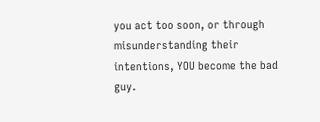you act too soon, or through misunderstanding their intentions, YOU become the bad guy.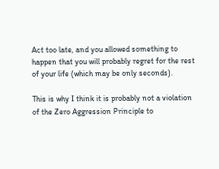Act too late, and you allowed something to happen that you will probably regret for the rest of your life (which may be only seconds).

This is why I think it is probably not a violation of the Zero Aggression Principle to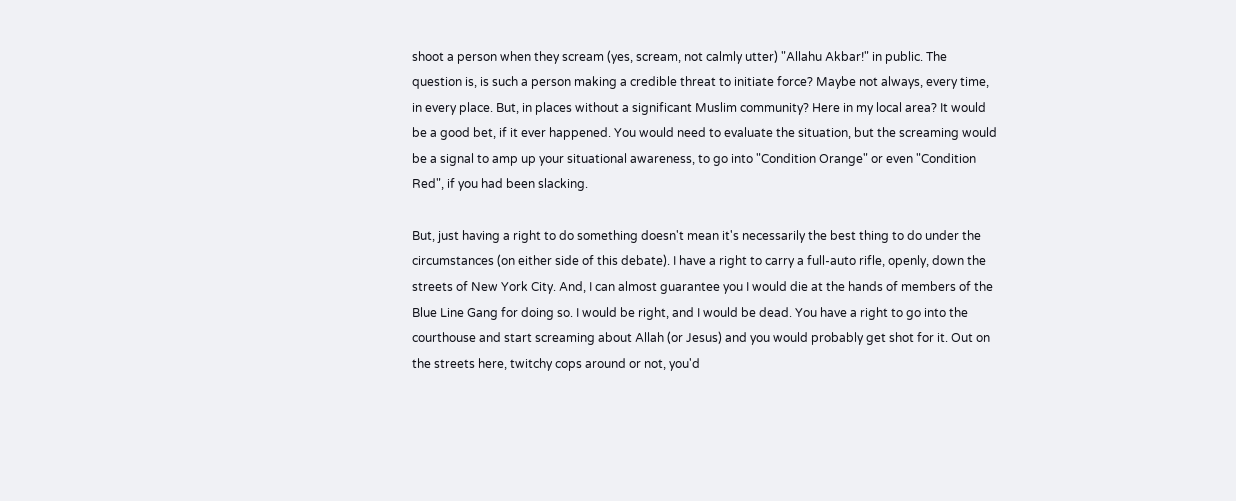shoot a person when they scream (yes, scream, not calmly utter) "Allahu Akbar!" in public. The question is, is such a person making a credible threat to initiate force? Maybe not always, every time, in every place. But, in places without a significant Muslim community? Here in my local area? It would be a good bet, if it ever happened. You would need to evaluate the situation, but the screaming would be a signal to amp up your situational awareness, to go into "Condition Orange" or even "Condition Red", if you had been slacking.

But, just having a right to do something doesn't mean it's necessarily the best thing to do under the circumstances (on either side of this debate). I have a right to carry a full-auto rifle, openly, down the streets of New York City. And, I can almost guarantee you I would die at the hands of members of the Blue Line Gang for doing so. I would be right, and I would be dead. You have a right to go into the courthouse and start screaming about Allah (or Jesus) and you would probably get shot for it. Out on the streets here, twitchy cops around or not, you'd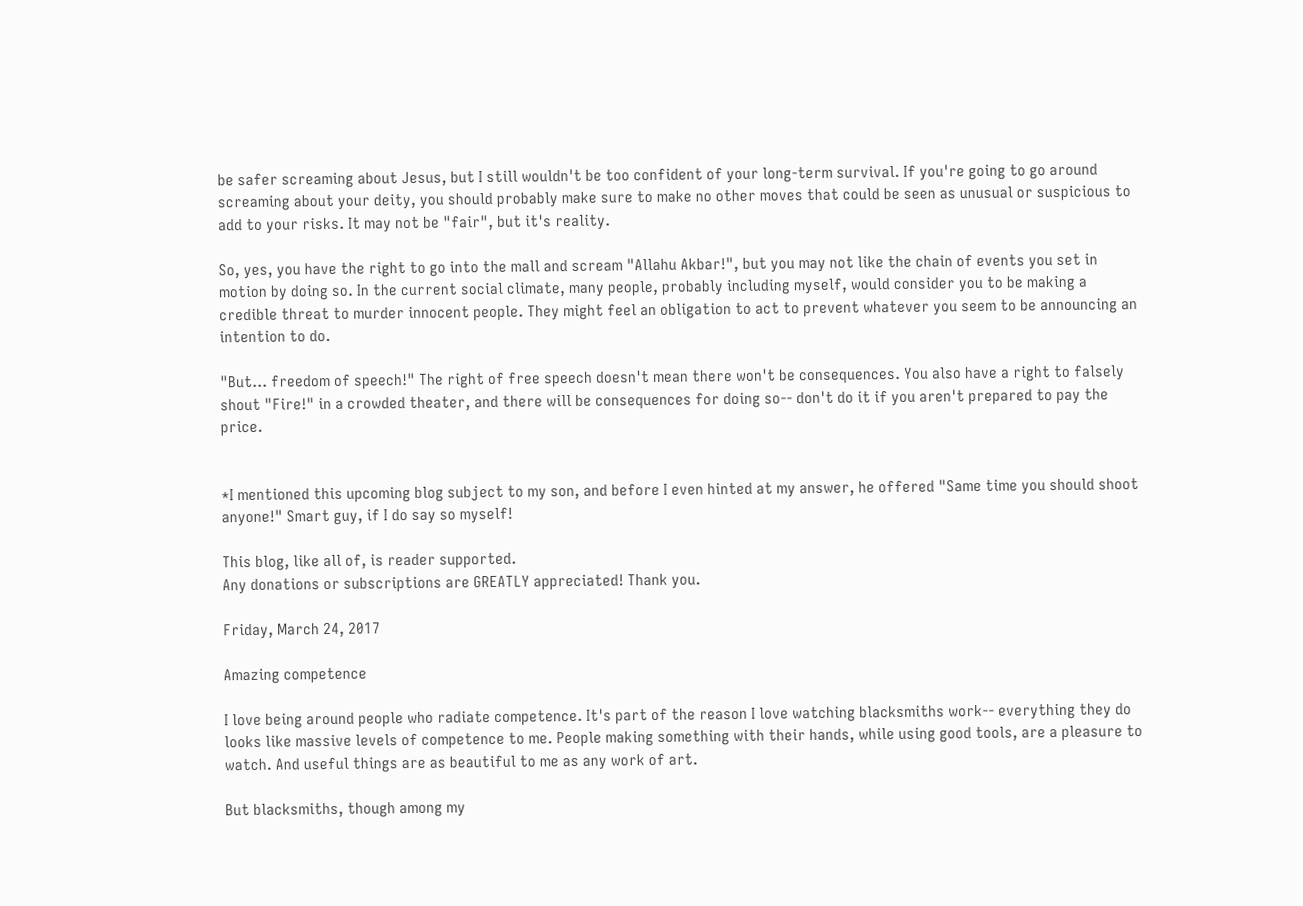be safer screaming about Jesus, but I still wouldn't be too confident of your long-term survival. If you're going to go around screaming about your deity, you should probably make sure to make no other moves that could be seen as unusual or suspicious to add to your risks. It may not be "fair", but it's reality.

So, yes, you have the right to go into the mall and scream "Allahu Akbar!", but you may not like the chain of events you set in motion by doing so. In the current social climate, many people, probably including myself, would consider you to be making a credible threat to murder innocent people. They might feel an obligation to act to prevent whatever you seem to be announcing an intention to do.

"But... freedom of speech!" The right of free speech doesn't mean there won't be consequences. You also have a right to falsely shout "Fire!" in a crowded theater, and there will be consequences for doing so-- don't do it if you aren't prepared to pay the price.


*I mentioned this upcoming blog subject to my son, and before I even hinted at my answer, he offered "Same time you should shoot anyone!" Smart guy, if I do say so myself!

This blog, like all of, is reader supported.
Any donations or subscriptions are GREATLY appreciated! Thank you.

Friday, March 24, 2017

Amazing competence

I love being around people who radiate competence. It's part of the reason I love watching blacksmiths work-- everything they do looks like massive levels of competence to me. People making something with their hands, while using good tools, are a pleasure to watch. And useful things are as beautiful to me as any work of art.

But blacksmiths, though among my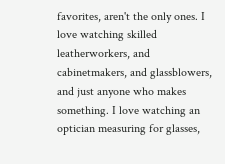favorites, aren't the only ones. I love watching skilled leatherworkers, and cabinetmakers, and glassblowers, and just anyone who makes something. I love watching an optician measuring for glasses,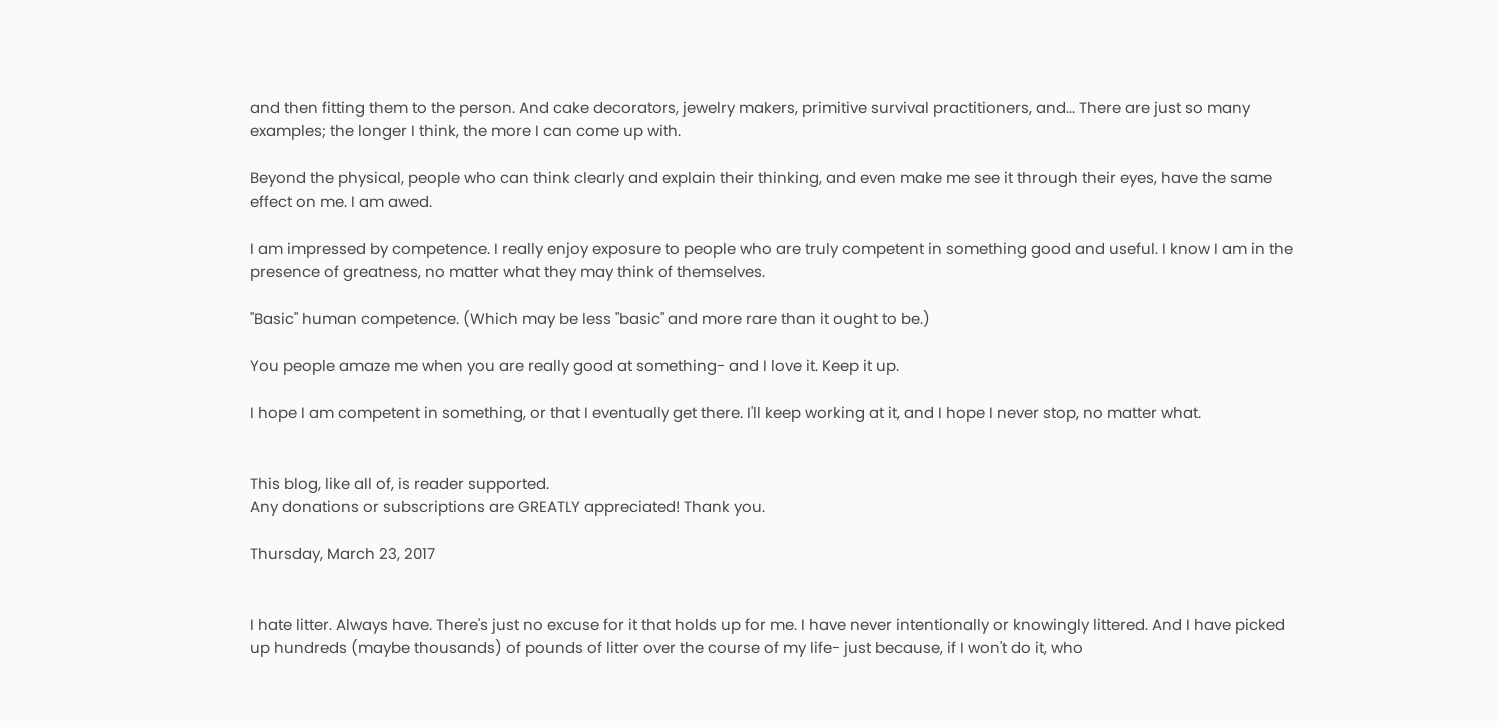and then fitting them to the person. And cake decorators, jewelry makers, primitive survival practitioners, and... There are just so many examples; the longer I think, the more I can come up with.

Beyond the physical, people who can think clearly and explain their thinking, and even make me see it through their eyes, have the same effect on me. I am awed.

I am impressed by competence. I really enjoy exposure to people who are truly competent in something good and useful. I know I am in the presence of greatness, no matter what they may think of themselves.

"Basic" human competence. (Which may be less "basic" and more rare than it ought to be.)

You people amaze me when you are really good at something- and I love it. Keep it up.

I hope I am competent in something, or that I eventually get there. I'll keep working at it, and I hope I never stop, no matter what.


This blog, like all of, is reader supported.
Any donations or subscriptions are GREATLY appreciated! Thank you.

Thursday, March 23, 2017


I hate litter. Always have. There's just no excuse for it that holds up for me. I have never intentionally or knowingly littered. And I have picked up hundreds (maybe thousands) of pounds of litter over the course of my life- just because, if I won't do it, who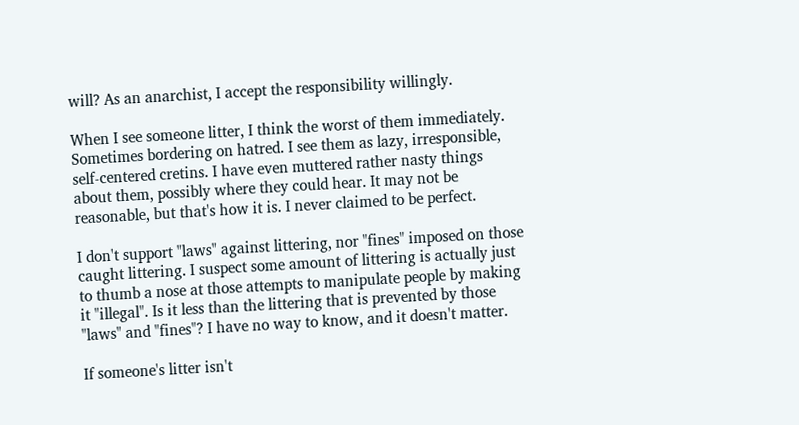will? As an anarchist, I accept the responsibility willingly.

When I see someone litter, I think the worst of them immediately. Sometimes bordering on hatred. I see them as lazy, irresponsible, self-centered cretins. I have even muttered rather nasty things about them, possibly where they could hear. It may not be reasonable, but that's how it is. I never claimed to be perfect.

I don't support "laws" against littering, nor "fines" imposed on those caught littering. I suspect some amount of littering is actually just to thumb a nose at those attempts to manipulate people by making it "illegal". Is it less than the littering that is prevented by those "laws" and "fines"? I have no way to know, and it doesn't matter.

If someone's litter isn't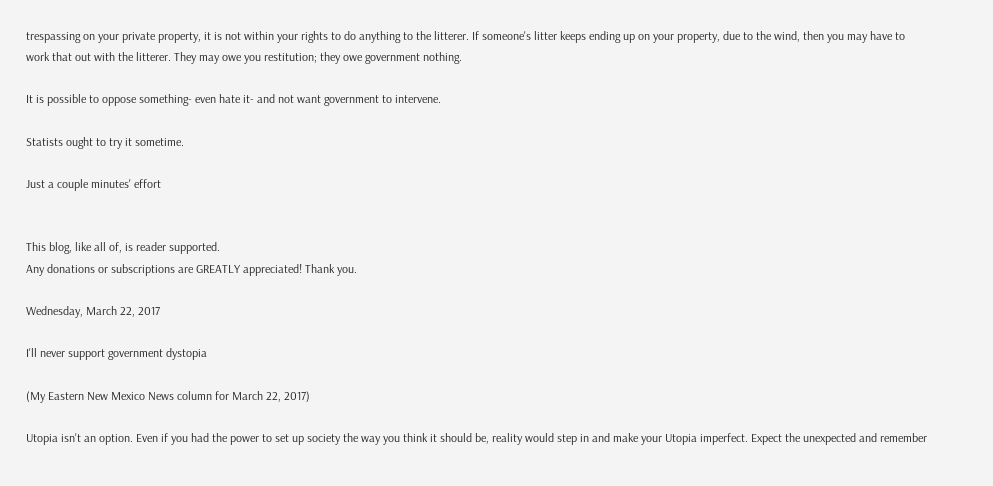trespassing on your private property, it is not within your rights to do anything to the litterer. If someone's litter keeps ending up on your property, due to the wind, then you may have to work that out with the litterer. They may owe you restitution; they owe government nothing.

It is possible to oppose something- even hate it- and not want government to intervene.

Statists ought to try it sometime.

Just a couple minutes' effort


This blog, like all of, is reader supported.
Any donations or subscriptions are GREATLY appreciated! Thank you.

Wednesday, March 22, 2017

I'll never support government dystopia

(My Eastern New Mexico News column for March 22, 2017)

Utopia isn't an option. Even if you had the power to set up society the way you think it should be, reality would step in and make your Utopia imperfect. Expect the unexpected and remember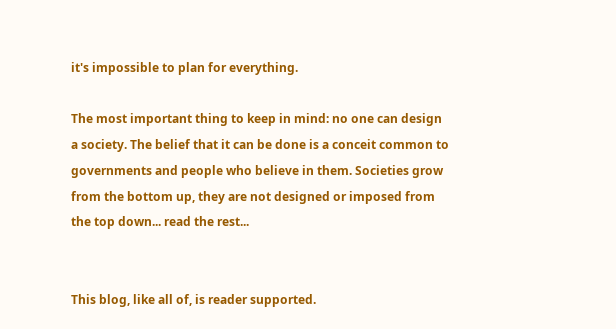it's impossible to plan for everything.

The most important thing to keep in mind: no one can design a society. The belief that it can be done is a conceit common to governments and people who believe in them. Societies grow from the bottom up, they are not designed or imposed from the top down... read the rest...


This blog, like all of, is reader supported.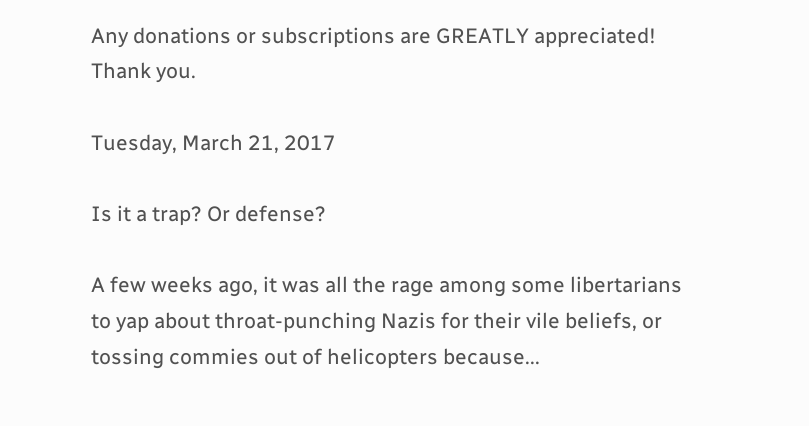Any donations or subscriptions are GREATLY appreciated! Thank you.

Tuesday, March 21, 2017

Is it a trap? Or defense?

A few weeks ago, it was all the rage among some libertarians to yap about throat-punching Nazis for their vile beliefs, or tossing commies out of helicopters because...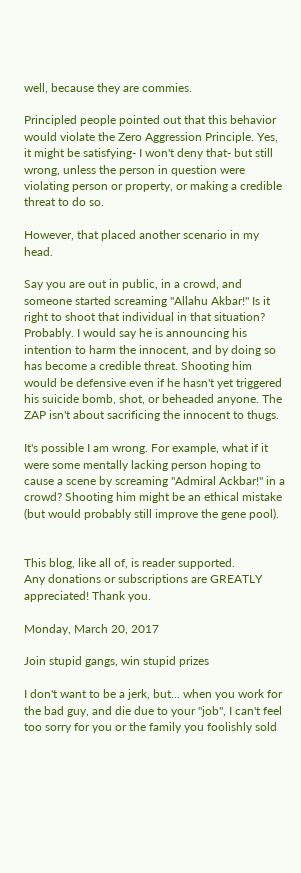well, because they are commies.

Principled people pointed out that this behavior would violate the Zero Aggression Principle. Yes, it might be satisfying- I won't deny that- but still wrong, unless the person in question were violating person or property, or making a credible threat to do so.

However, that placed another scenario in my head.

Say you are out in public, in a crowd, and someone started screaming "Allahu Akbar!" Is it right to shoot that individual in that situation? Probably. I would say he is announcing his intention to harm the innocent, and by doing so has become a credible threat. Shooting him would be defensive even if he hasn't yet triggered his suicide bomb, shot, or beheaded anyone. The ZAP isn't about sacrificing the innocent to thugs.

It's possible I am wrong. For example, what if it were some mentally lacking person hoping to cause a scene by screaming "Admiral Ackbar!" in a crowd? Shooting him might be an ethical mistake (but would probably still improve the gene pool).


This blog, like all of, is reader supported.
Any donations or subscriptions are GREATLY appreciated! Thank you.

Monday, March 20, 2017

Join stupid gangs, win stupid prizes

I don't want to be a jerk, but... when you work for the bad guy, and die due to your "job", I can't feel too sorry for you or the family you foolishly sold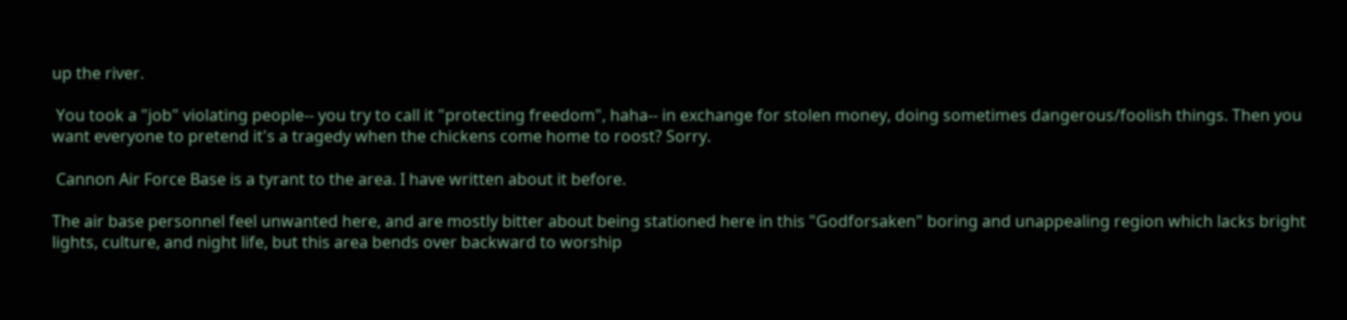up the river.

 You took a "job" violating people-- you try to call it "protecting freedom", haha-- in exchange for stolen money, doing sometimes dangerous/foolish things. Then you want everyone to pretend it's a tragedy when the chickens come home to roost? Sorry.

 Cannon Air Force Base is a tyrant to the area. I have written about it before.

The air base personnel feel unwanted here, and are mostly bitter about being stationed here in this "Godforsaken" boring and unappealing region which lacks bright lights, culture, and night life, but this area bends over backward to worship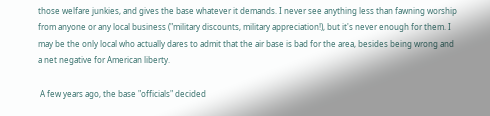those welfare junkies, and gives the base whatever it demands. I never see anything less than fawning worship from anyone or any local business ("military discounts, military appreciation!), but it's never enough for them. I may be the only local who actually dares to admit that the air base is bad for the area, besides being wrong and a net negative for American liberty.

 A few years ago, the base "officials" decided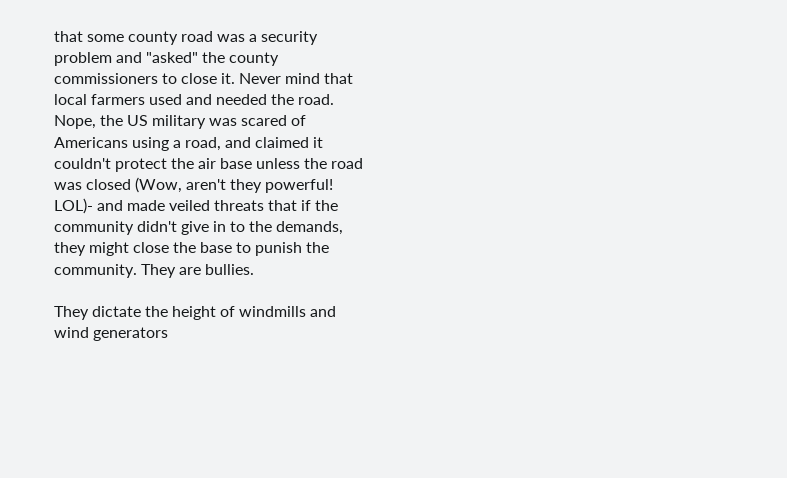that some county road was a security problem and "asked" the county commissioners to close it. Never mind that local farmers used and needed the road. Nope, the US military was scared of Americans using a road, and claimed it couldn't protect the air base unless the road was closed (Wow, aren't they powerful! LOL)- and made veiled threats that if the community didn't give in to the demands, they might close the base to punish the community. They are bullies.

They dictate the height of windmills and wind generators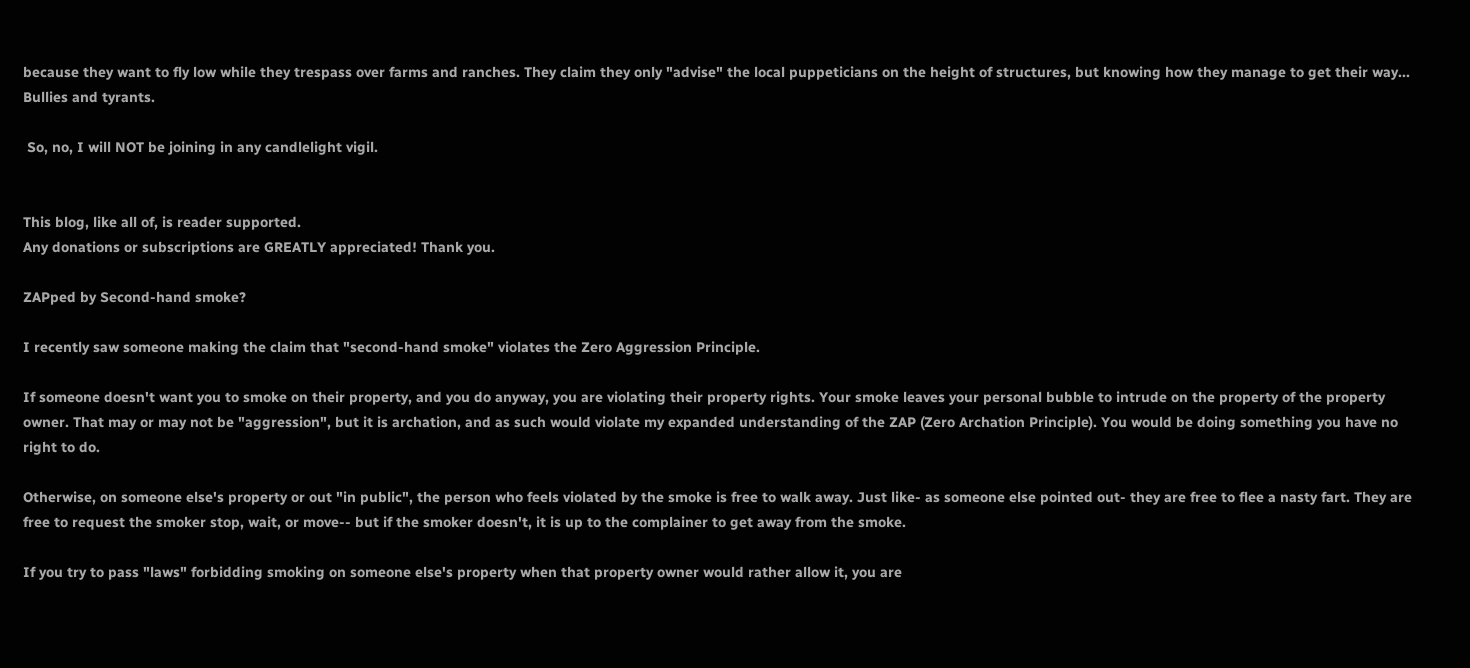because they want to fly low while they trespass over farms and ranches. They claim they only "advise" the local puppeticians on the height of structures, but knowing how they manage to get their way... Bullies and tyrants.

 So, no, I will NOT be joining in any candlelight vigil.


This blog, like all of, is reader supported.
Any donations or subscriptions are GREATLY appreciated! Thank you.

ZAPped by Second-hand smoke?

I recently saw someone making the claim that "second-hand smoke" violates the Zero Aggression Principle.

If someone doesn't want you to smoke on their property, and you do anyway, you are violating their property rights. Your smoke leaves your personal bubble to intrude on the property of the property owner. That may or may not be "aggression", but it is archation, and as such would violate my expanded understanding of the ZAP (Zero Archation Principle). You would be doing something you have no right to do.

Otherwise, on someone else's property or out "in public", the person who feels violated by the smoke is free to walk away. Just like- as someone else pointed out- they are free to flee a nasty fart. They are free to request the smoker stop, wait, or move-- but if the smoker doesn't, it is up to the complainer to get away from the smoke.

If you try to pass "laws" forbidding smoking on someone else's property when that property owner would rather allow it, you are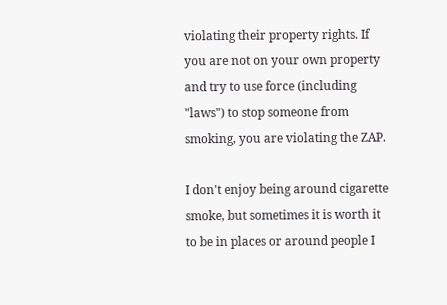violating their property rights. If you are not on your own property and try to use force (including "laws") to stop someone from smoking, you are violating the ZAP.

I don't enjoy being around cigarette smoke, but sometimes it is worth it to be in places or around people I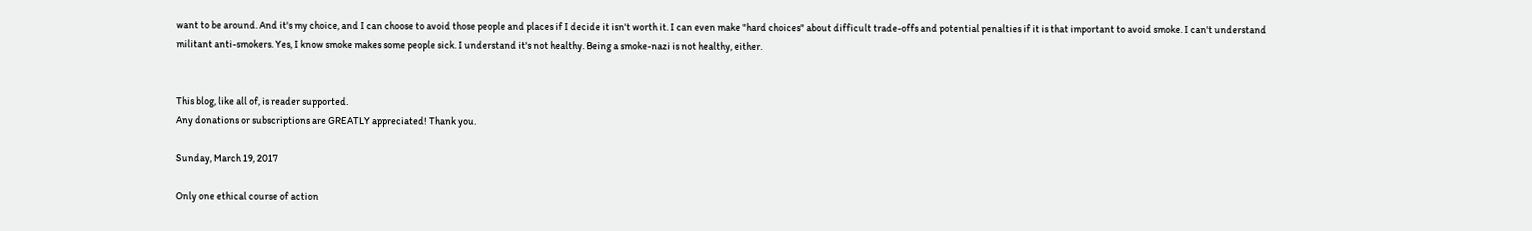want to be around. And it's my choice, and I can choose to avoid those people and places if I decide it isn't worth it. I can even make "hard choices" about difficult trade-offs and potential penalties if it is that important to avoid smoke. I can't understand militant anti-smokers. Yes, I know smoke makes some people sick. I understand it's not healthy. Being a smoke-nazi is not healthy, either.


This blog, like all of, is reader supported.
Any donations or subscriptions are GREATLY appreciated! Thank you.

Sunday, March 19, 2017

Only one ethical course of action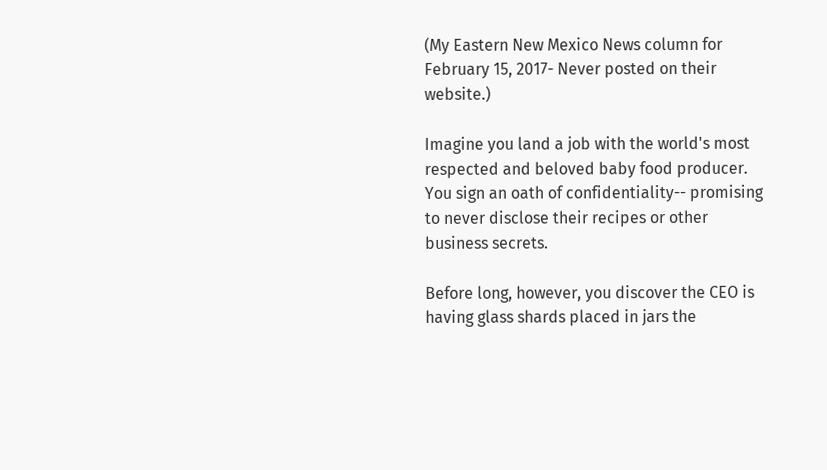(My Eastern New Mexico News column for February 15, 2017- Never posted on their website.)

Imagine you land a job with the world's most respected and beloved baby food producer. You sign an oath of confidentiality-- promising to never disclose their recipes or other business secrets.

Before long, however, you discover the CEO is having glass shards placed in jars the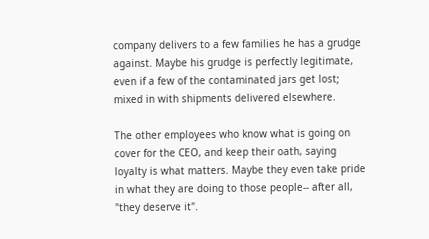company delivers to a few families he has a grudge against. Maybe his grudge is perfectly legitimate, even if a few of the contaminated jars get lost; mixed in with shipments delivered elsewhere.

The other employees who know what is going on cover for the CEO, and keep their oath, saying loyalty is what matters. Maybe they even take pride in what they are doing to those people-- after all, "they deserve it".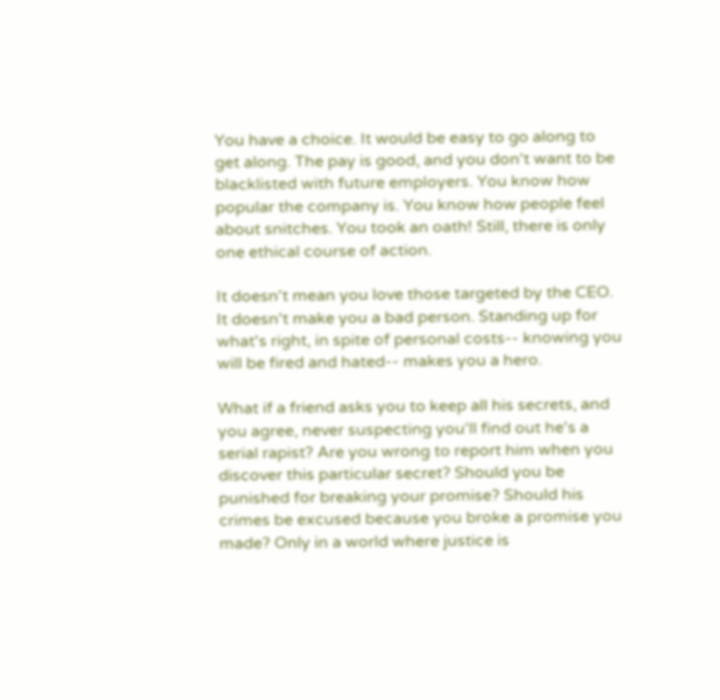You have a choice. It would be easy to go along to get along. The pay is good, and you don't want to be blacklisted with future employers. You know how popular the company is. You know how people feel about snitches. You took an oath! Still, there is only one ethical course of action.

It doesn't mean you love those targeted by the CEO. It doesn't make you a bad person. Standing up for what's right, in spite of personal costs-- knowing you will be fired and hated-- makes you a hero.

What if a friend asks you to keep all his secrets, and you agree, never suspecting you'll find out he's a serial rapist? Are you wrong to report him when you discover this particular secret? Should you be punished for breaking your promise? Should his crimes be excused because you broke a promise you made? Only in a world where justice is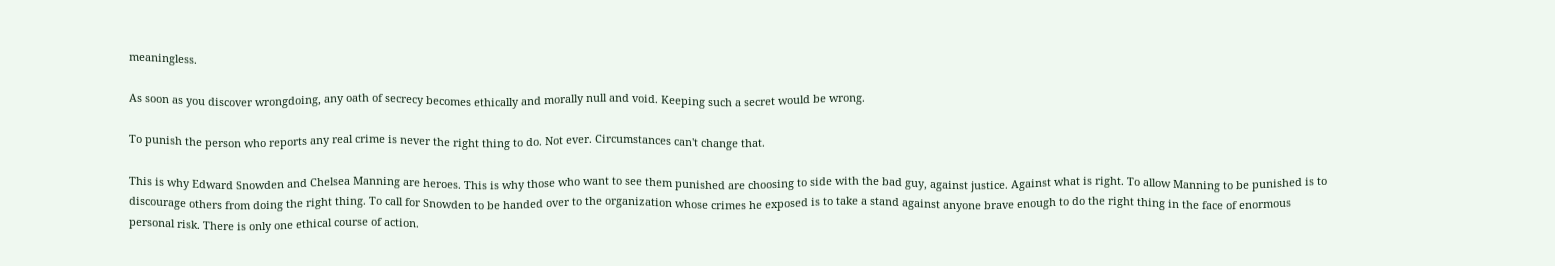meaningless.

As soon as you discover wrongdoing, any oath of secrecy becomes ethically and morally null and void. Keeping such a secret would be wrong.

To punish the person who reports any real crime is never the right thing to do. Not ever. Circumstances can't change that.

This is why Edward Snowden and Chelsea Manning are heroes. This is why those who want to see them punished are choosing to side with the bad guy, against justice. Against what is right. To allow Manning to be punished is to discourage others from doing the right thing. To call for Snowden to be handed over to the organization whose crimes he exposed is to take a stand against anyone brave enough to do the right thing in the face of enormous personal risk. There is only one ethical course of action.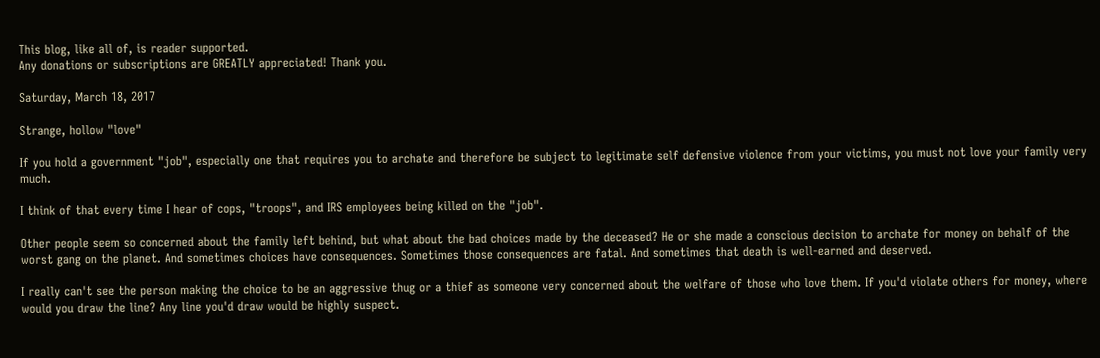This blog, like all of, is reader supported.
Any donations or subscriptions are GREATLY appreciated! Thank you.

Saturday, March 18, 2017

Strange, hollow "love"

If you hold a government "job", especially one that requires you to archate and therefore be subject to legitimate self defensive violence from your victims, you must not love your family very much.

I think of that every time I hear of cops, "troops", and IRS employees being killed on the "job".

Other people seem so concerned about the family left behind, but what about the bad choices made by the deceased? He or she made a conscious decision to archate for money on behalf of the worst gang on the planet. And sometimes choices have consequences. Sometimes those consequences are fatal. And sometimes that death is well-earned and deserved.

I really can't see the person making the choice to be an aggressive thug or a thief as someone very concerned about the welfare of those who love them. If you'd violate others for money, where would you draw the line? Any line you'd draw would be highly suspect.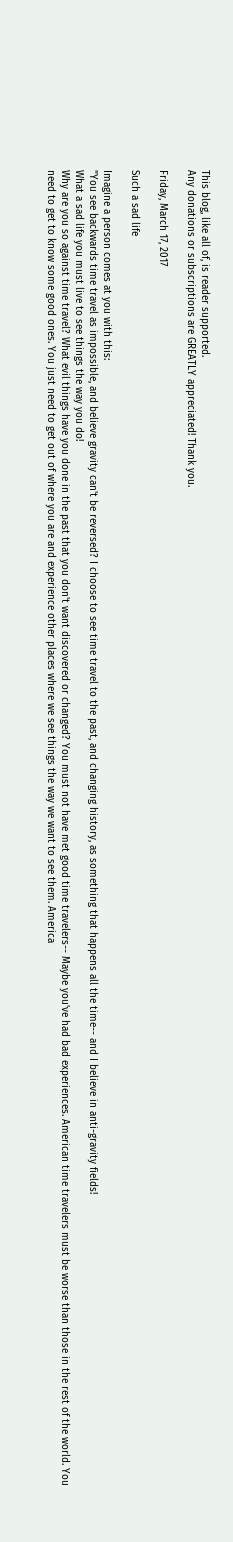This blog, like all of, is reader supported.
Any donations or subscriptions are GREATLY appreciated! Thank you.

Friday, March 17, 2017

Such a sad life

Imagine a person comes at you with this:
"You see backwards time travel as impossible, and believe gravity can't be reversed? I choose to see time travel to the past, and changing history, as something that happens all the time-- and I believe in anti-gravity fields!
What a sad life you must live to see things the way you do!
Why are you so against time travel? What evil things have you done in the past that you don't want discovered or changed? You must not have met good time travelers-- Maybe you've had bad experiences. American time travelers must be worse than those in the rest of the world. You need to get to know some good ones. You just need to get out of where you are and experience other places where we see things the way we want to see them. America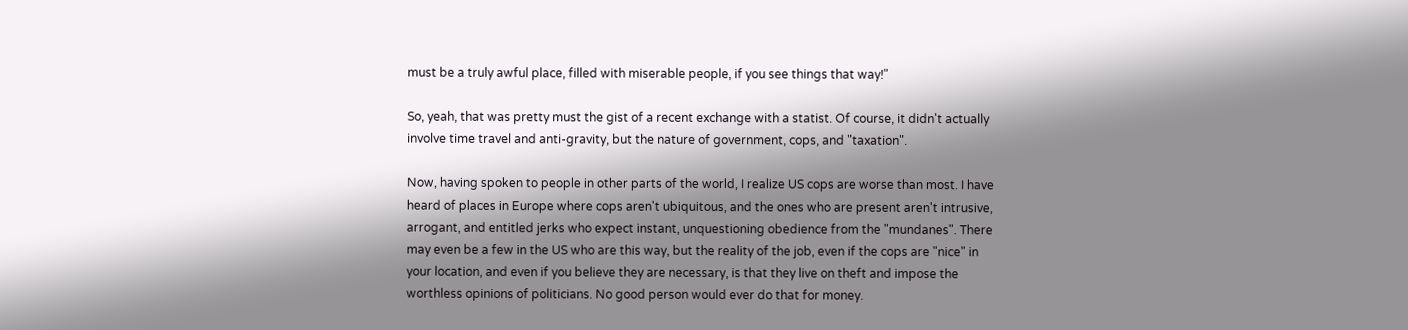must be a truly awful place, filled with miserable people, if you see things that way!"

So, yeah, that was pretty must the gist of a recent exchange with a statist. Of course, it didn't actually involve time travel and anti-gravity, but the nature of government, cops, and "taxation".

Now, having spoken to people in other parts of the world, I realize US cops are worse than most. I have heard of places in Europe where cops aren't ubiquitous, and the ones who are present aren't intrusive, arrogant, and entitled jerks who expect instant, unquestioning obedience from the "mundanes". There may even be a few in the US who are this way, but the reality of the job, even if the cops are "nice" in your location, and even if you believe they are necessary, is that they live on theft and impose the worthless opinions of politicians. No good person would ever do that for money.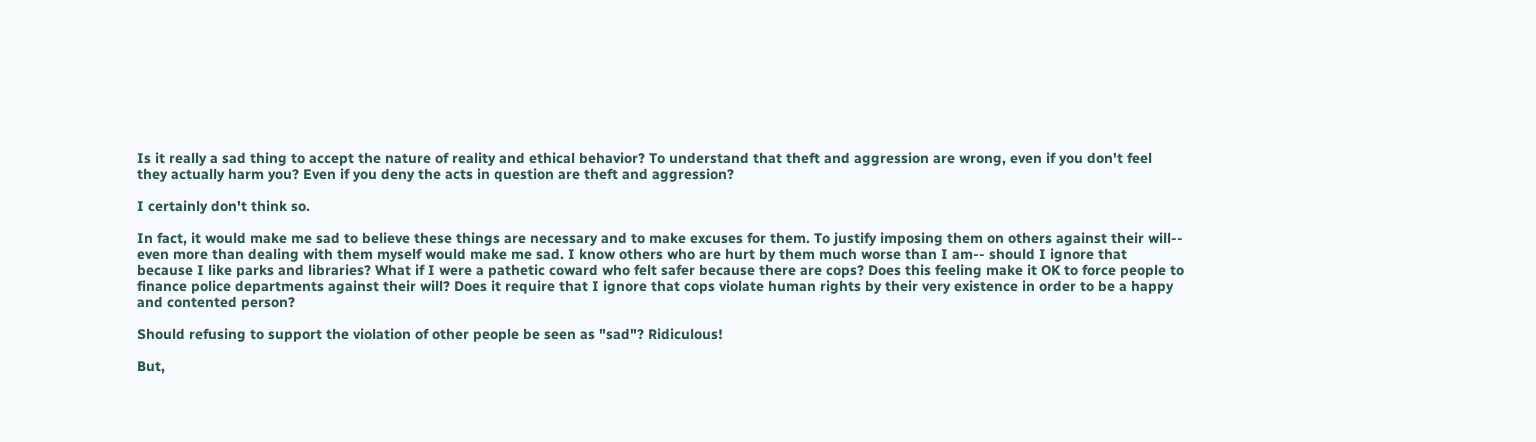Is it really a sad thing to accept the nature of reality and ethical behavior? To understand that theft and aggression are wrong, even if you don't feel they actually harm you? Even if you deny the acts in question are theft and aggression?

I certainly don't think so.

In fact, it would make me sad to believe these things are necessary and to make excuses for them. To justify imposing them on others against their will-- even more than dealing with them myself would make me sad. I know others who are hurt by them much worse than I am-- should I ignore that because I like parks and libraries? What if I were a pathetic coward who felt safer because there are cops? Does this feeling make it OK to force people to finance police departments against their will? Does it require that I ignore that cops violate human rights by their very existence in order to be a happy and contented person?

Should refusing to support the violation of other people be seen as "sad"? Ridiculous!

But,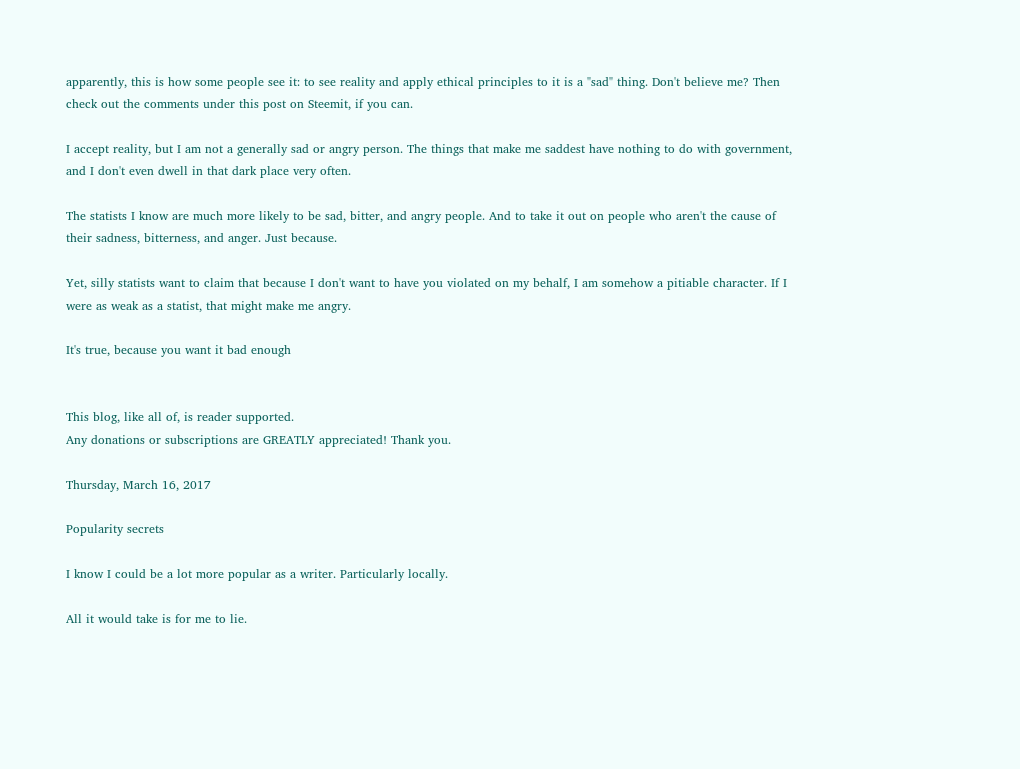apparently, this is how some people see it: to see reality and apply ethical principles to it is a "sad" thing. Don't believe me? Then check out the comments under this post on Steemit, if you can.

I accept reality, but I am not a generally sad or angry person. The things that make me saddest have nothing to do with government, and I don't even dwell in that dark place very often.

The statists I know are much more likely to be sad, bitter, and angry people. And to take it out on people who aren't the cause of their sadness, bitterness, and anger. Just because.

Yet, silly statists want to claim that because I don't want to have you violated on my behalf, I am somehow a pitiable character. If I were as weak as a statist, that might make me angry.

It's true, because you want it bad enough


This blog, like all of, is reader supported.
Any donations or subscriptions are GREATLY appreciated! Thank you.

Thursday, March 16, 2017

Popularity secrets

I know I could be a lot more popular as a writer. Particularly locally.

All it would take is for me to lie.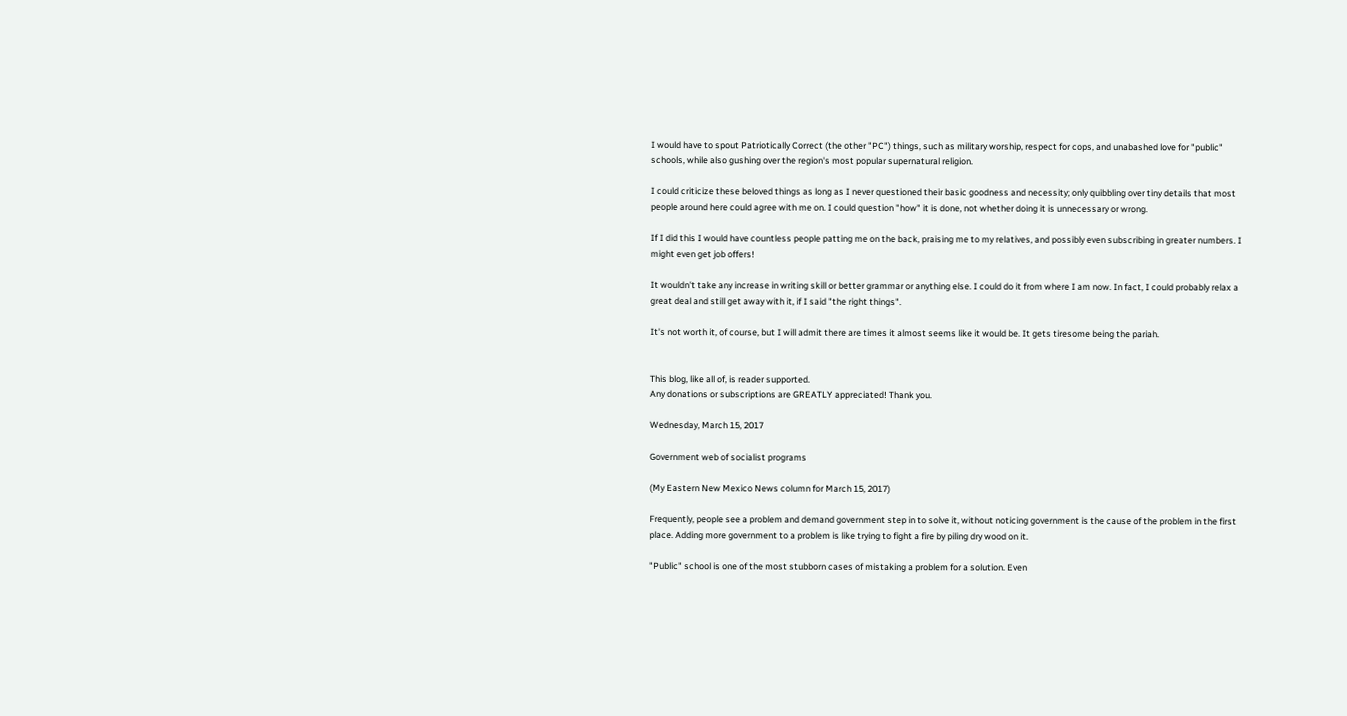I would have to spout Patriotically Correct (the other "PC") things, such as military worship, respect for cops, and unabashed love for "public" schools, while also gushing over the region's most popular supernatural religion.

I could criticize these beloved things as long as I never questioned their basic goodness and necessity; only quibbling over tiny details that most people around here could agree with me on. I could question "how" it is done, not whether doing it is unnecessary or wrong.

If I did this I would have countless people patting me on the back, praising me to my relatives, and possibly even subscribing in greater numbers. I might even get job offers!

It wouldn't take any increase in writing skill or better grammar or anything else. I could do it from where I am now. In fact, I could probably relax a great deal and still get away with it, if I said "the right things".

It's not worth it, of course, but I will admit there are times it almost seems like it would be. It gets tiresome being the pariah.


This blog, like all of, is reader supported.
Any donations or subscriptions are GREATLY appreciated! Thank you.

Wednesday, March 15, 2017

Government web of socialist programs

(My Eastern New Mexico News column for March 15, 2017)

Frequently, people see a problem and demand government step in to solve it, without noticing government is the cause of the problem in the first place. Adding more government to a problem is like trying to fight a fire by piling dry wood on it.

"Public" school is one of the most stubborn cases of mistaking a problem for a solution. Even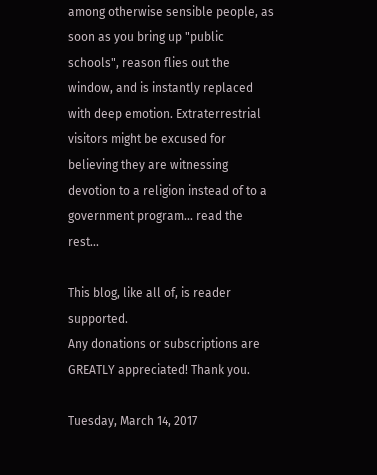among otherwise sensible people, as soon as you bring up "public schools", reason flies out the window, and is instantly replaced with deep emotion. Extraterrestrial visitors might be excused for believing they are witnessing devotion to a religion instead of to a government program... read the rest...

This blog, like all of, is reader supported.
Any donations or subscriptions are GREATLY appreciated! Thank you.

Tuesday, March 14, 2017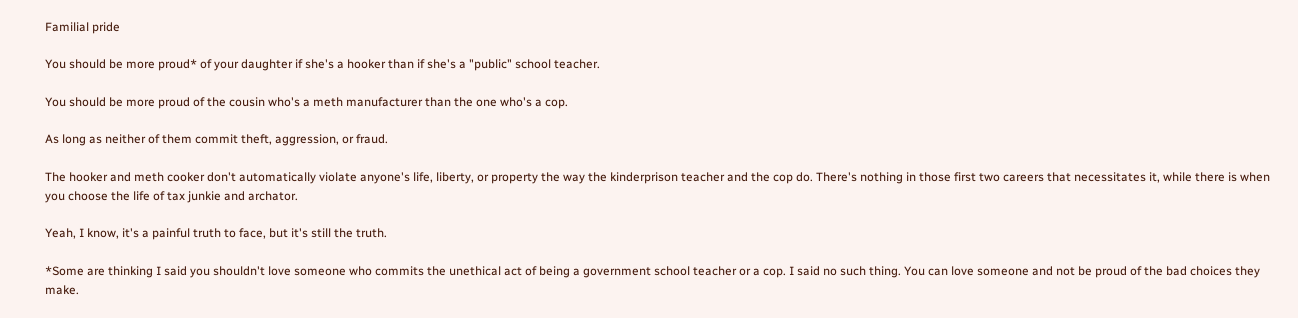Familial pride

You should be more proud* of your daughter if she's a hooker than if she's a "public" school teacher.

You should be more proud of the cousin who's a meth manufacturer than the one who's a cop.

As long as neither of them commit theft, aggression, or fraud.

The hooker and meth cooker don't automatically violate anyone's life, liberty, or property the way the kinderprison teacher and the cop do. There's nothing in those first two careers that necessitates it, while there is when you choose the life of tax junkie and archator.

Yeah, I know, it's a painful truth to face, but it's still the truth.

*Some are thinking I said you shouldn't love someone who commits the unethical act of being a government school teacher or a cop. I said no such thing. You can love someone and not be proud of the bad choices they make.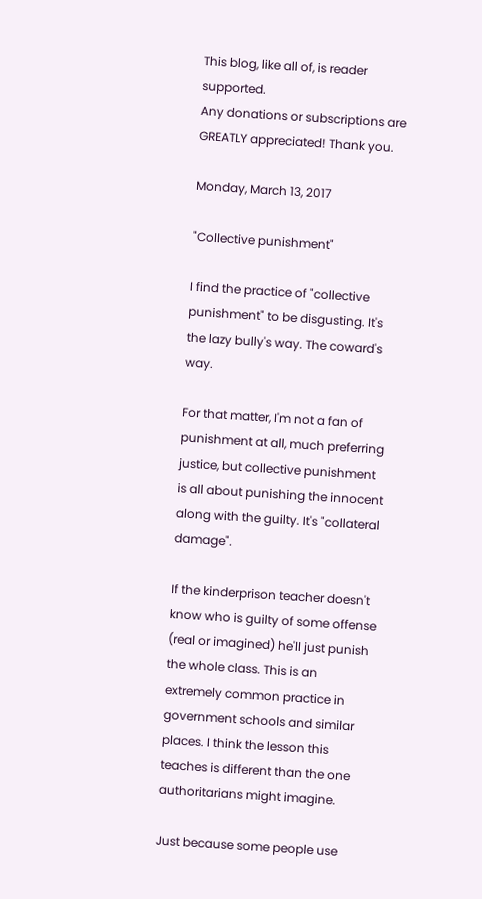This blog, like all of, is reader supported.
Any donations or subscriptions are GREATLY appreciated! Thank you.

Monday, March 13, 2017

"Collective punishment"

I find the practice of "collective punishment" to be disgusting. It's the lazy bully's way. The coward's way.

For that matter, I'm not a fan of punishment at all, much preferring justice, but collective punishment is all about punishing the innocent along with the guilty. It's "collateral damage".

If the kinderprison teacher doesn't know who is guilty of some offense (real or imagined) he'll just punish the whole class. This is an extremely common practice in government schools and similar places. I think the lesson this teaches is different than the one authoritarians might imagine.

Just because some people use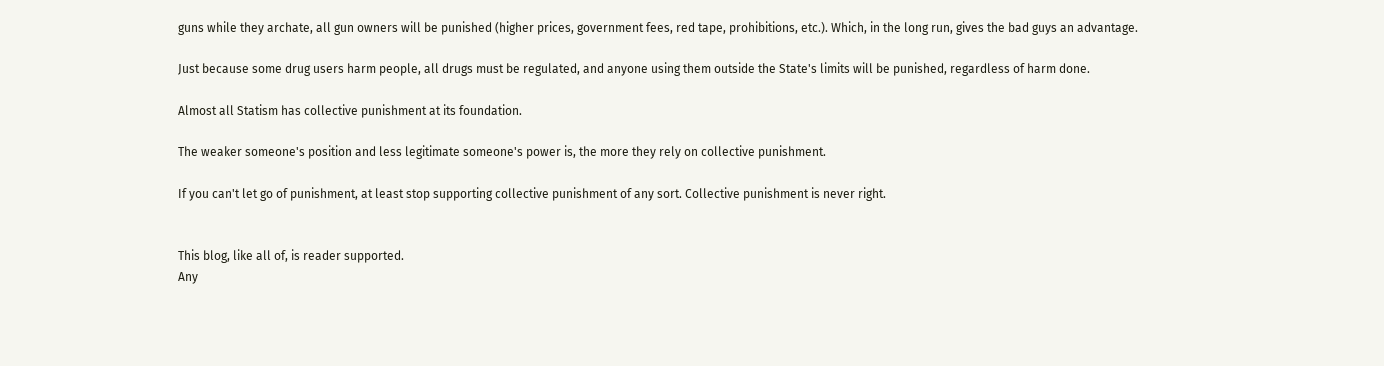guns while they archate, all gun owners will be punished (higher prices, government fees, red tape, prohibitions, etc.). Which, in the long run, gives the bad guys an advantage.

Just because some drug users harm people, all drugs must be regulated, and anyone using them outside the State's limits will be punished, regardless of harm done.

Almost all Statism has collective punishment at its foundation.

The weaker someone's position and less legitimate someone's power is, the more they rely on collective punishment.

If you can't let go of punishment, at least stop supporting collective punishment of any sort. Collective punishment is never right.


This blog, like all of, is reader supported.
Any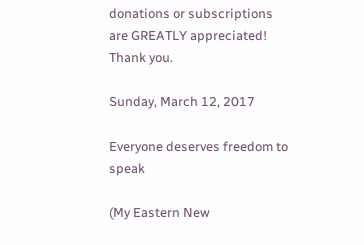donations or subscriptions are GREATLY appreciated! Thank you.

Sunday, March 12, 2017

Everyone deserves freedom to speak

(My Eastern New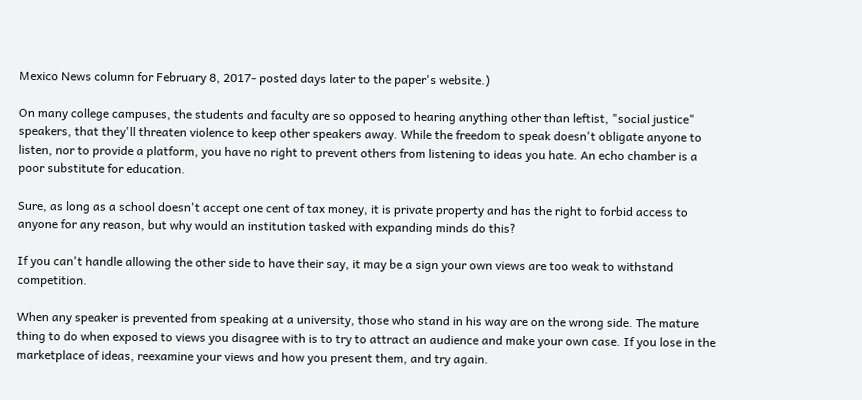Mexico News column for February 8, 2017- posted days later to the paper's website.)

On many college campuses, the students and faculty are so opposed to hearing anything other than leftist, "social justice" speakers, that they'll threaten violence to keep other speakers away. While the freedom to speak doesn't obligate anyone to listen, nor to provide a platform, you have no right to prevent others from listening to ideas you hate. An echo chamber is a poor substitute for education.

Sure, as long as a school doesn't accept one cent of tax money, it is private property and has the right to forbid access to anyone for any reason, but why would an institution tasked with expanding minds do this?

If you can't handle allowing the other side to have their say, it may be a sign your own views are too weak to withstand competition.

When any speaker is prevented from speaking at a university, those who stand in his way are on the wrong side. The mature thing to do when exposed to views you disagree with is to try to attract an audience and make your own case. If you lose in the marketplace of ideas, reexamine your views and how you present them, and try again.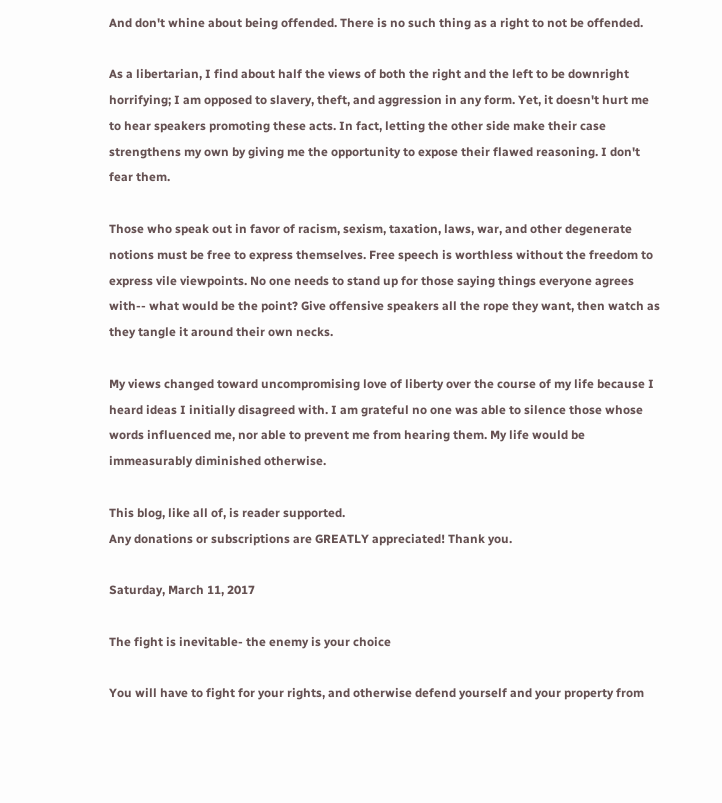And don't whine about being offended. There is no such thing as a right to not be offended.

As a libertarian, I find about half the views of both the right and the left to be downright horrifying; I am opposed to slavery, theft, and aggression in any form. Yet, it doesn't hurt me to hear speakers promoting these acts. In fact, letting the other side make their case strengthens my own by giving me the opportunity to expose their flawed reasoning. I don't fear them.

Those who speak out in favor of racism, sexism, taxation, laws, war, and other degenerate notions must be free to express themselves. Free speech is worthless without the freedom to express vile viewpoints. No one needs to stand up for those saying things everyone agrees with-- what would be the point? Give offensive speakers all the rope they want, then watch as they tangle it around their own necks.

My views changed toward uncompromising love of liberty over the course of my life because I heard ideas I initially disagreed with. I am grateful no one was able to silence those whose words influenced me, nor able to prevent me from hearing them. My life would be immeasurably diminished otherwise.

This blog, like all of, is reader supported.
Any donations or subscriptions are GREATLY appreciated! Thank you.

Saturday, March 11, 2017

The fight is inevitable- the enemy is your choice

You will have to fight for your rights, and otherwise defend yourself and your property from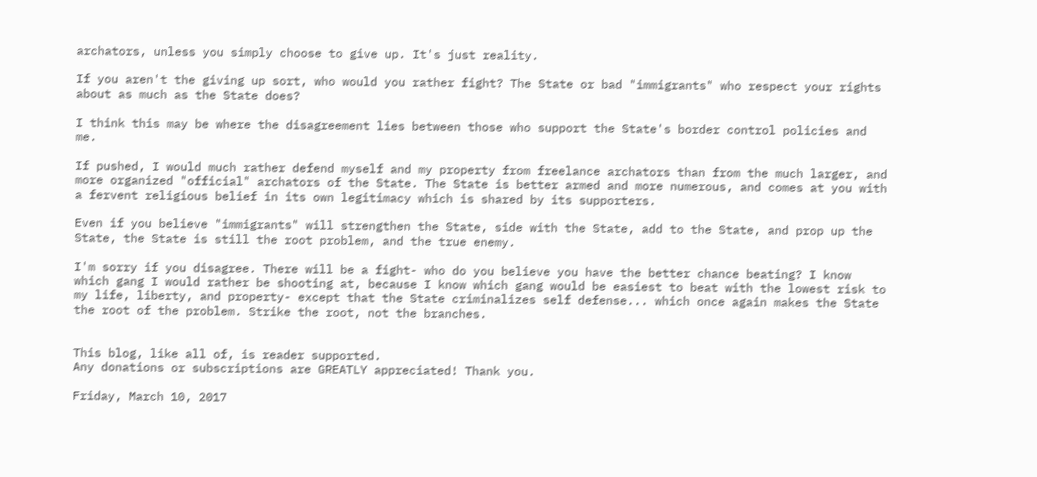archators, unless you simply choose to give up. It's just reality.

If you aren't the giving up sort, who would you rather fight? The State or bad "immigrants" who respect your rights about as much as the State does?

I think this may be where the disagreement lies between those who support the State's border control policies and me.

If pushed, I would much rather defend myself and my property from freelance archators than from the much larger, and more organized "official" archators of the State. The State is better armed and more numerous, and comes at you with a fervent religious belief in its own legitimacy which is shared by its supporters.

Even if you believe "immigrants" will strengthen the State, side with the State, add to the State, and prop up the State, the State is still the root problem, and the true enemy.

I'm sorry if you disagree. There will be a fight- who do you believe you have the better chance beating? I know which gang I would rather be shooting at, because I know which gang would be easiest to beat with the lowest risk to my life, liberty, and property- except that the State criminalizes self defense... which once again makes the State the root of the problem. Strike the root, not the branches.


This blog, like all of, is reader supported.
Any donations or subscriptions are GREATLY appreciated! Thank you.

Friday, March 10, 2017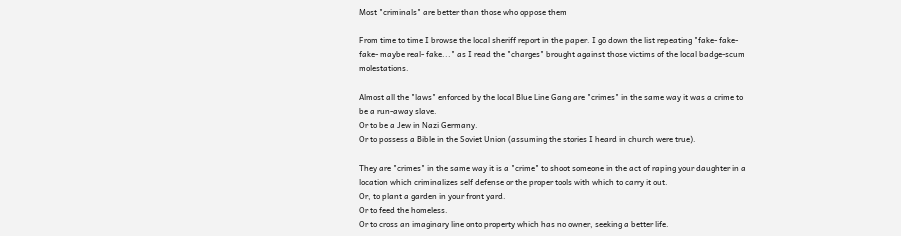Most "criminals" are better than those who oppose them

From time to time I browse the local sheriff report in the paper. I go down the list repeating "fake- fake- fake- maybe real- fake..." as I read the "charges" brought against those victims of the local badge-scum molestations.

Almost all the "laws" enforced by the local Blue Line Gang are "crimes" in the same way it was a crime to be a run-away slave.
Or to be a Jew in Nazi Germany.
Or to possess a Bible in the Soviet Union (assuming the stories I heard in church were true).

They are "crimes" in the same way it is a "crime" to shoot someone in the act of raping your daughter in a location which criminalizes self defense or the proper tools with which to carry it out.
Or, to plant a garden in your front yard.
Or to feed the homeless.
Or to cross an imaginary line onto property which has no owner, seeking a better life.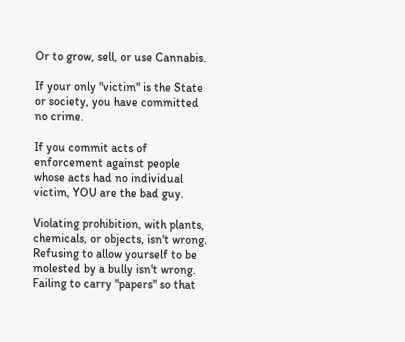Or to grow, sell, or use Cannabis.

If your only "victim" is the State or society, you have committed no crime.

If you commit acts of enforcement against people whose acts had no individual victim, YOU are the bad guy.

Violating prohibition, with plants, chemicals, or objects, isn't wrong. Refusing to allow yourself to be molested by a bully isn't wrong. Failing to carry "papers" so that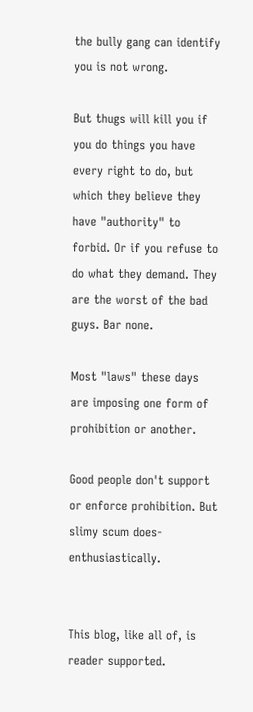the bully gang can identify you is not wrong.

But thugs will kill you if you do things you have every right to do, but which they believe they have "authority" to forbid. Or if you refuse to do what they demand. They are the worst of the bad guys. Bar none.

Most "laws" these days are imposing one form of prohibition or another.

Good people don't support or enforce prohibition. But slimy scum does- enthusiastically.


This blog, like all of, is reader supported.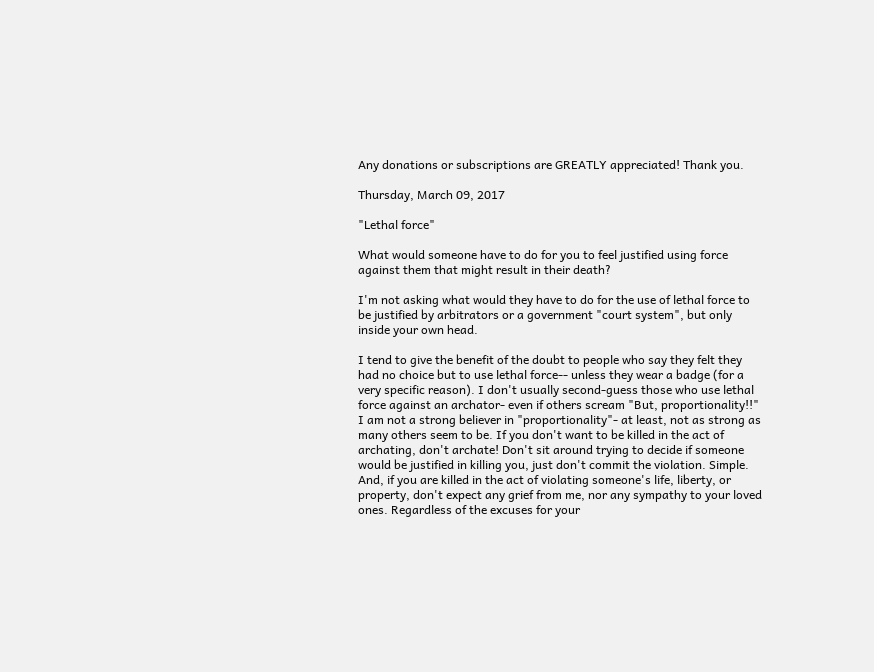Any donations or subscriptions are GREATLY appreciated! Thank you.

Thursday, March 09, 2017

"Lethal force"

What would someone have to do for you to feel justified using force against them that might result in their death?

I'm not asking what would they have to do for the use of lethal force to be justified by arbitrators or a government "court system", but only inside your own head.

I tend to give the benefit of the doubt to people who say they felt they had no choice but to use lethal force-- unless they wear a badge (for a very specific reason). I don't usually second-guess those who use lethal force against an archator- even if others scream "But, proportionality!!" I am not a strong believer in "proportionality"- at least, not as strong as many others seem to be. If you don't want to be killed in the act of archating, don't archate! Don't sit around trying to decide if someone would be justified in killing you, just don't commit the violation. Simple. And, if you are killed in the act of violating someone's life, liberty, or property, don't expect any grief from me, nor any sympathy to your loved ones. Regardless of the excuses for your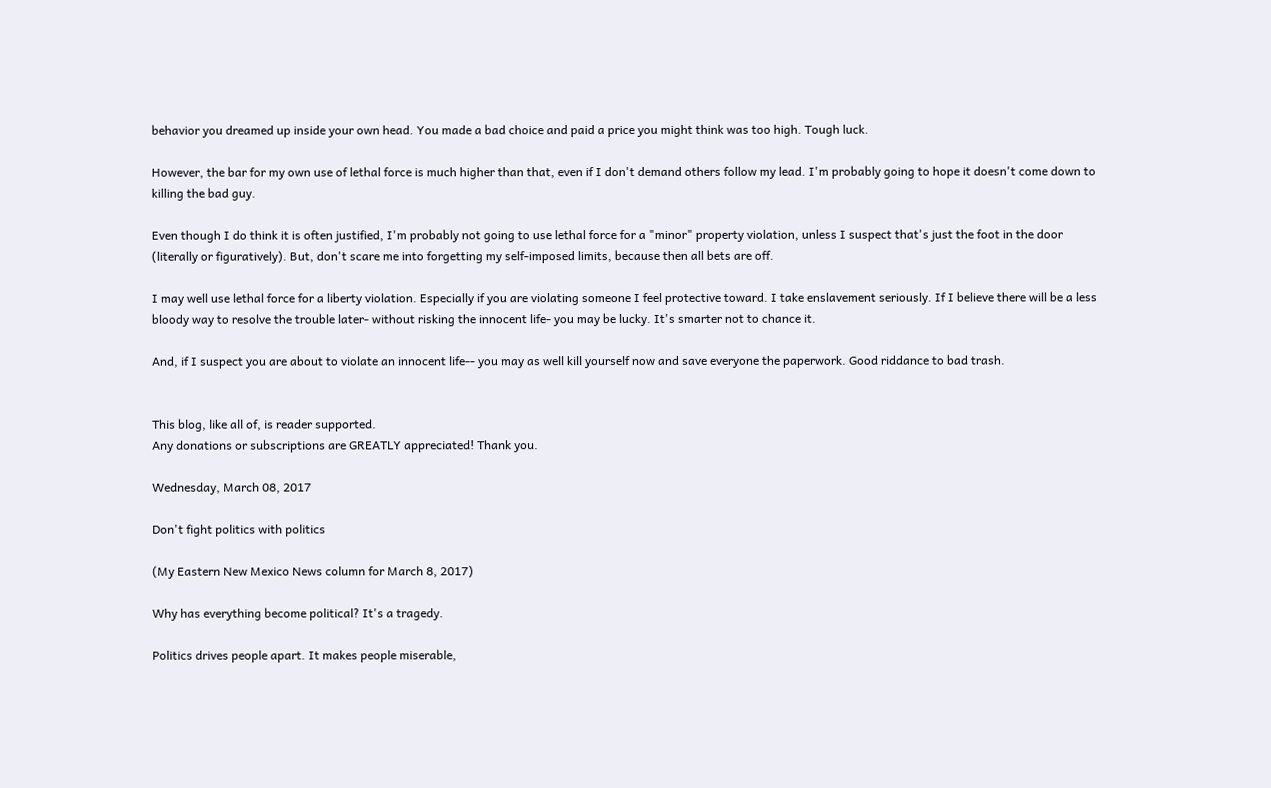behavior you dreamed up inside your own head. You made a bad choice and paid a price you might think was too high. Tough luck.

However, the bar for my own use of lethal force is much higher than that, even if I don't demand others follow my lead. I'm probably going to hope it doesn't come down to killing the bad guy.

Even though I do think it is often justified, I'm probably not going to use lethal force for a "minor" property violation, unless I suspect that's just the foot in the door (literally or figuratively). But, don't scare me into forgetting my self-imposed limits, because then all bets are off.

I may well use lethal force for a liberty violation. Especially if you are violating someone I feel protective toward. I take enslavement seriously. If I believe there will be a less bloody way to resolve the trouble later- without risking the innocent life- you may be lucky. It's smarter not to chance it.

And, if I suspect you are about to violate an innocent life-- you may as well kill yourself now and save everyone the paperwork. Good riddance to bad trash.


This blog, like all of, is reader supported.
Any donations or subscriptions are GREATLY appreciated! Thank you.

Wednesday, March 08, 2017

Don't fight politics with politics

(My Eastern New Mexico News column for March 8, 2017)

Why has everything become political? It's a tragedy.

Politics drives people apart. It makes people miserable,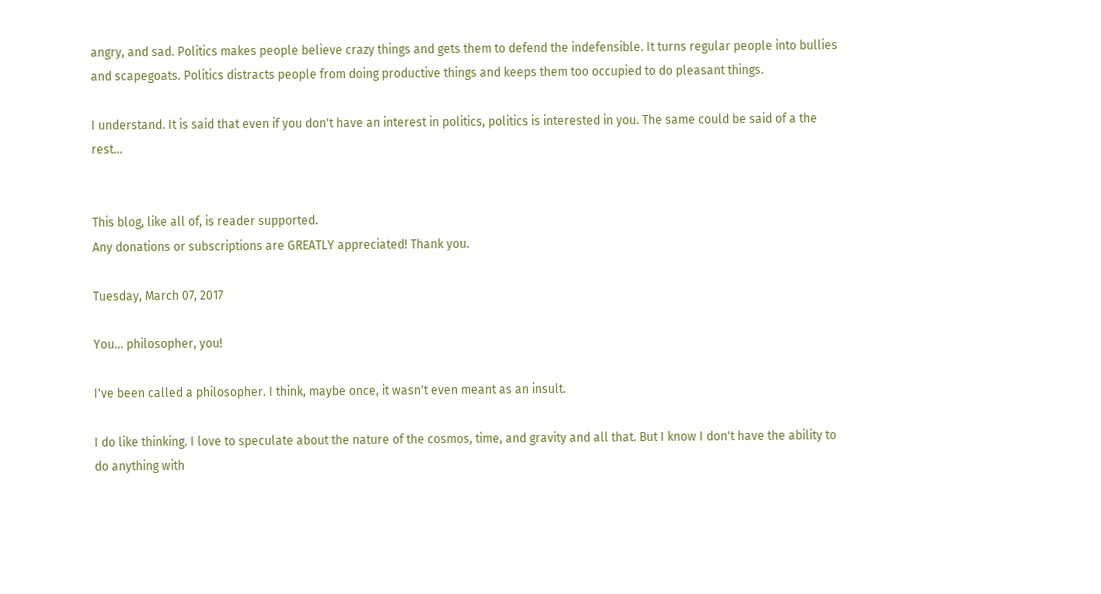angry, and sad. Politics makes people believe crazy things and gets them to defend the indefensible. It turns regular people into bullies and scapegoats. Politics distracts people from doing productive things and keeps them too occupied to do pleasant things.

I understand. It is said that even if you don't have an interest in politics, politics is interested in you. The same could be said of a the rest...


This blog, like all of, is reader supported.
Any donations or subscriptions are GREATLY appreciated! Thank you.

Tuesday, March 07, 2017

You... philosopher, you!

I've been called a philosopher. I think, maybe once, it wasn't even meant as an insult.

I do like thinking. I love to speculate about the nature of the cosmos, time, and gravity and all that. But I know I don't have the ability to do anything with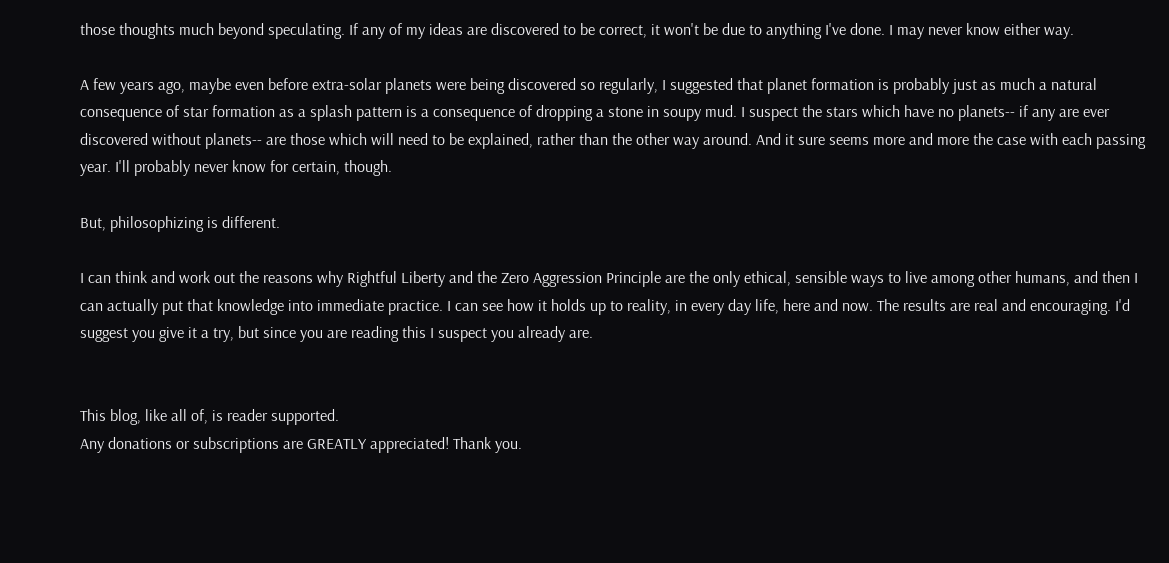those thoughts much beyond speculating. If any of my ideas are discovered to be correct, it won't be due to anything I've done. I may never know either way.

A few years ago, maybe even before extra-solar planets were being discovered so regularly, I suggested that planet formation is probably just as much a natural consequence of star formation as a splash pattern is a consequence of dropping a stone in soupy mud. I suspect the stars which have no planets-- if any are ever discovered without planets-- are those which will need to be explained, rather than the other way around. And it sure seems more and more the case with each passing year. I'll probably never know for certain, though.

But, philosophizing is different.

I can think and work out the reasons why Rightful Liberty and the Zero Aggression Principle are the only ethical, sensible ways to live among other humans, and then I can actually put that knowledge into immediate practice. I can see how it holds up to reality, in every day life, here and now. The results are real and encouraging. I'd suggest you give it a try, but since you are reading this I suspect you already are.


This blog, like all of, is reader supported.
Any donations or subscriptions are GREATLY appreciated! Thank you.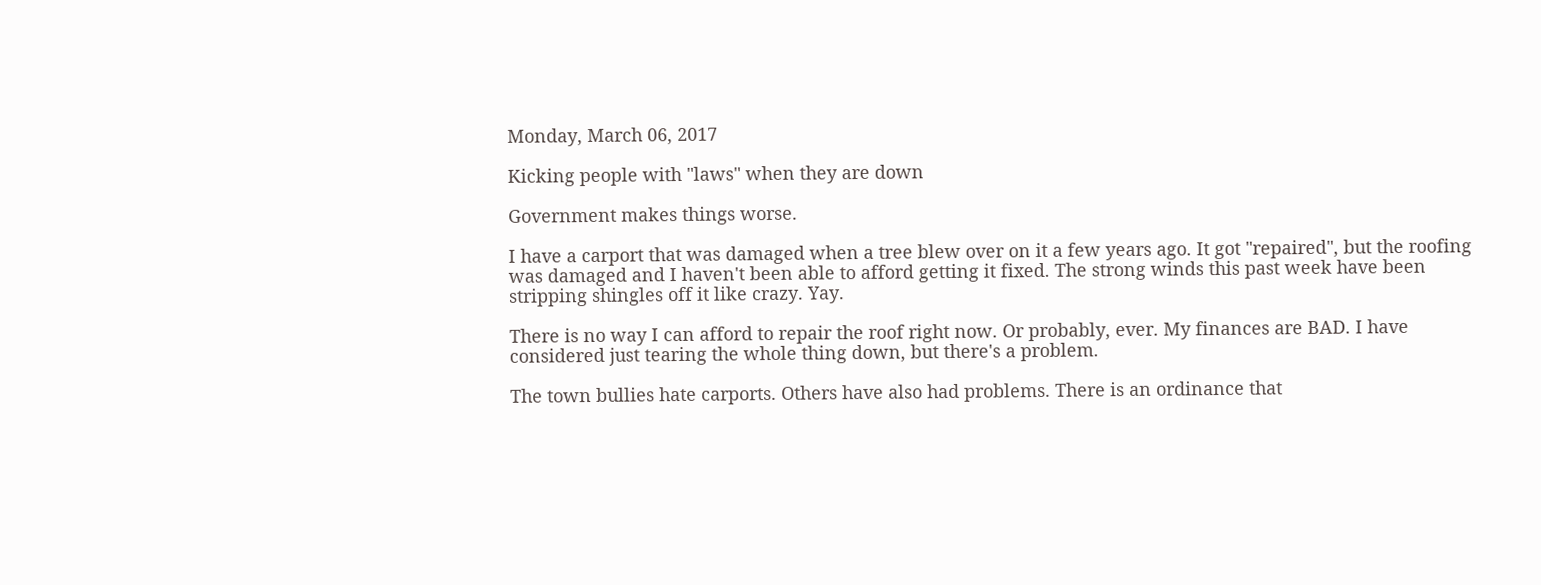Monday, March 06, 2017

Kicking people with "laws" when they are down

Government makes things worse.

I have a carport that was damaged when a tree blew over on it a few years ago. It got "repaired", but the roofing was damaged and I haven't been able to afford getting it fixed. The strong winds this past week have been stripping shingles off it like crazy. Yay.

There is no way I can afford to repair the roof right now. Or probably, ever. My finances are BAD. I have considered just tearing the whole thing down, but there's a problem.

The town bullies hate carports. Others have also had problems. There is an ordinance that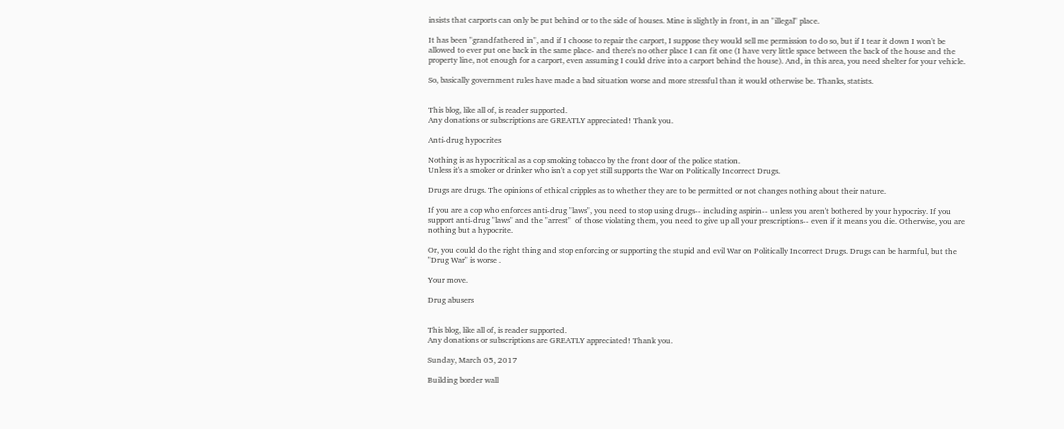insists that carports can only be put behind or to the side of houses. Mine is slightly in front, in an "illegal" place.

It has been "grandfathered in", and if I choose to repair the carport, I suppose they would sell me permission to do so, but if I tear it down I won't be allowed to ever put one back in the same place- and there's no other place I can fit one (I have very little space between the back of the house and the property line, not enough for a carport, even assuming I could drive into a carport behind the house). And, in this area, you need shelter for your vehicle.

So, basically government rules have made a bad situation worse and more stressful than it would otherwise be. Thanks, statists.


This blog, like all of, is reader supported.
Any donations or subscriptions are GREATLY appreciated! Thank you.

Anti-drug hypocrites

Nothing is as hypocritical as a cop smoking tobacco by the front door of the police station.
Unless it's a smoker or drinker who isn't a cop yet still supports the War on Politically Incorrect Drugs.

Drugs are drugs. The opinions of ethical cripples as to whether they are to be permitted or not changes nothing about their nature.

If you are a cop who enforces anti-drug "laws", you need to stop using drugs-- including aspirin-- unless you aren't bothered by your hypocrisy. If you support anti-drug "laws" and the "arrest"  of those violating them, you need to give up all your prescriptions-- even if it means you die. Otherwise, you are nothing but a hypocrite.

Or, you could do the right thing and stop enforcing or supporting the stupid and evil War on Politically Incorrect Drugs. Drugs can be harmful, but the "Drug War" is worse .

Your move.

Drug abusers


This blog, like all of, is reader supported.
Any donations or subscriptions are GREATLY appreciated! Thank you.

Sunday, March 05, 2017

Building border wall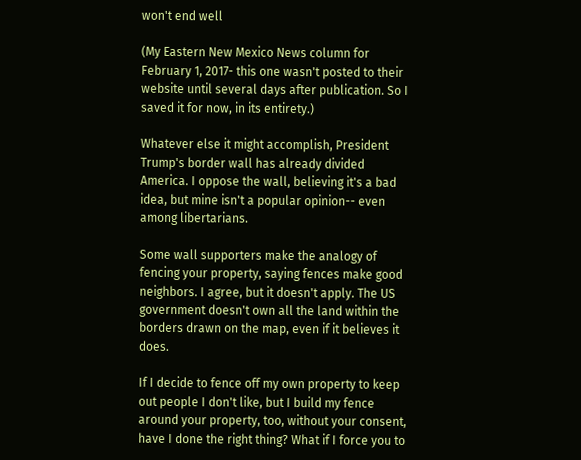won't end well

(My Eastern New Mexico News column for February 1, 2017- this one wasn't posted to their website until several days after publication. So I saved it for now, in its entirety.)

Whatever else it might accomplish, President Trump's border wall has already divided America. I oppose the wall, believing it's a bad idea, but mine isn't a popular opinion-- even among libertarians.

Some wall supporters make the analogy of fencing your property, saying fences make good neighbors. I agree, but it doesn't apply. The US government doesn't own all the land within the borders drawn on the map, even if it believes it does.

If I decide to fence off my own property to keep out people I don't like, but I build my fence around your property, too, without your consent, have I done the right thing? What if I force you to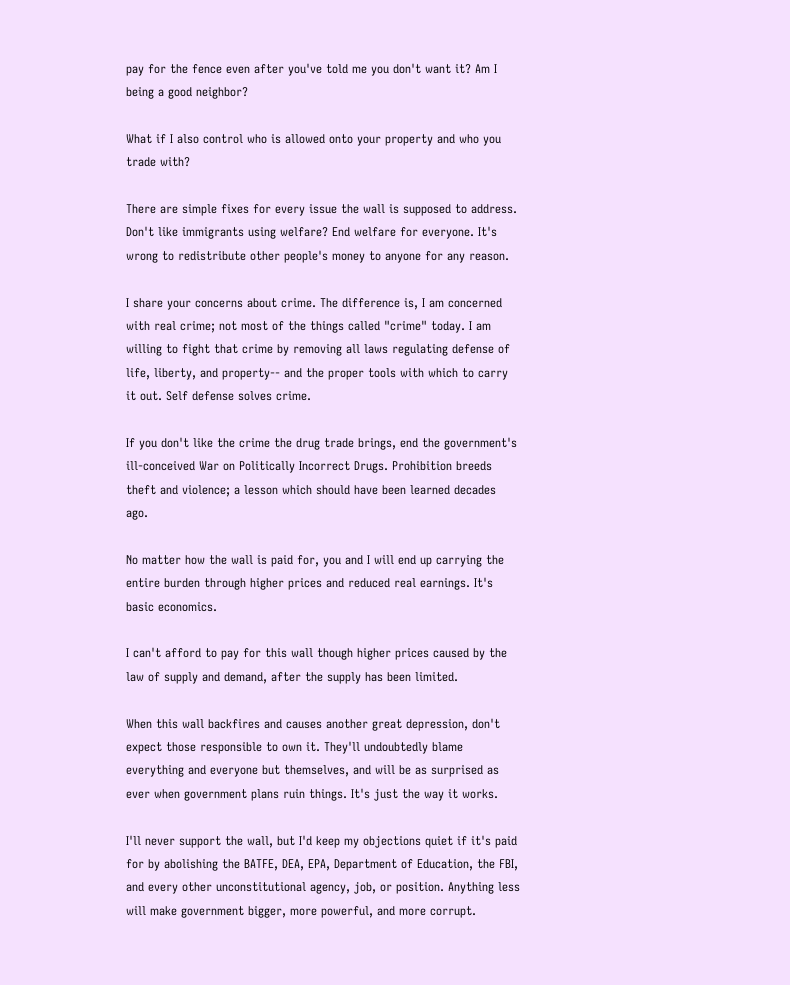pay for the fence even after you've told me you don't want it? Am I being a good neighbor?

What if I also control who is allowed onto your property and who you trade with?

There are simple fixes for every issue the wall is supposed to address. Don't like immigrants using welfare? End welfare for everyone. It's wrong to redistribute other people's money to anyone for any reason.

I share your concerns about crime. The difference is, I am concerned with real crime; not most of the things called "crime" today. I am willing to fight that crime by removing all laws regulating defense of life, liberty, and property-- and the proper tools with which to carry it out. Self defense solves crime.

If you don't like the crime the drug trade brings, end the government's ill-conceived War on Politically Incorrect Drugs. Prohibition breeds theft and violence; a lesson which should have been learned decades ago.

No matter how the wall is paid for, you and I will end up carrying the entire burden through higher prices and reduced real earnings. It's basic economics.

I can't afford to pay for this wall though higher prices caused by the law of supply and demand, after the supply has been limited.

When this wall backfires and causes another great depression, don't expect those responsible to own it. They'll undoubtedly blame everything and everyone but themselves, and will be as surprised as ever when government plans ruin things. It's just the way it works.

I'll never support the wall, but I'd keep my objections quiet if it's paid for by abolishing the BATFE, DEA, EPA, Department of Education, the FBI, and every other unconstitutional agency, job, or position. Anything less will make government bigger, more powerful, and more corrupt.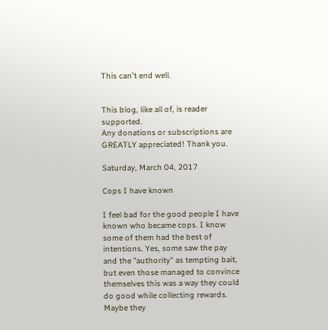This can't end well.


This blog, like all of, is reader supported.
Any donations or subscriptions are GREATLY appreciated! Thank you.

Saturday, March 04, 2017

Cops I have known

I feel bad for the good people I have known who became cops. I know some of them had the best of intentions. Yes, some saw the pay and the "authority" as tempting bait, but even those managed to convince themselves this was a way they could do good while collecting rewards. Maybe they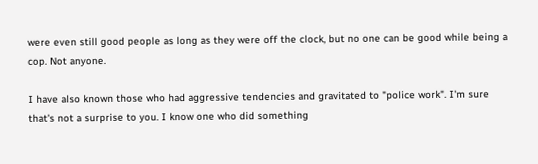were even still good people as long as they were off the clock, but no one can be good while being a cop. Not anyone.

I have also known those who had aggressive tendencies and gravitated to "police work". I'm sure that's not a surprise to you. I know one who did something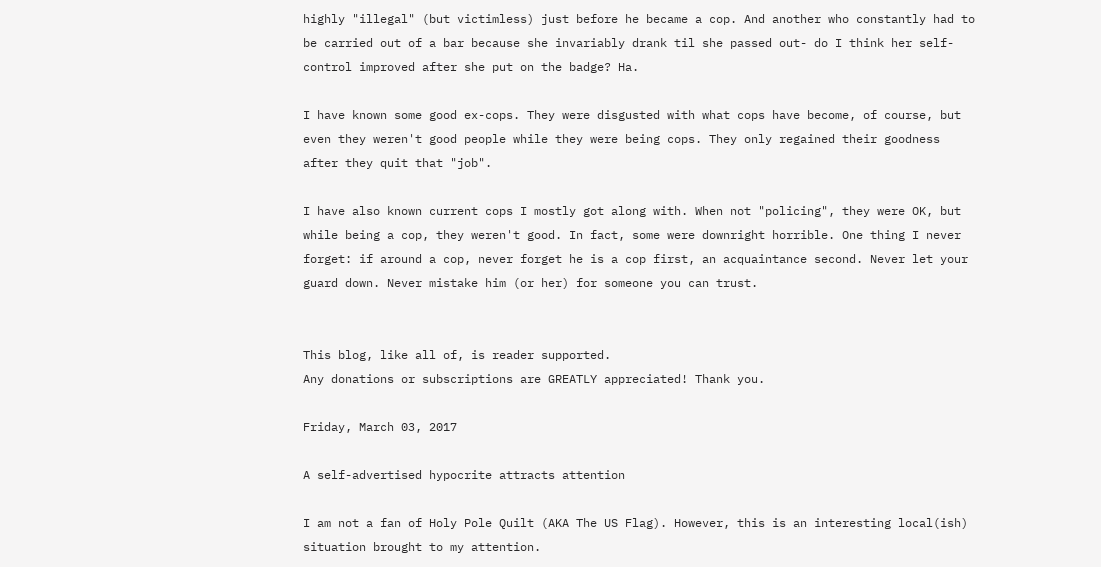highly "illegal" (but victimless) just before he became a cop. And another who constantly had to be carried out of a bar because she invariably drank til she passed out- do I think her self-control improved after she put on the badge? Ha.

I have known some good ex-cops. They were disgusted with what cops have become, of course, but even they weren't good people while they were being cops. They only regained their goodness after they quit that "job".

I have also known current cops I mostly got along with. When not "policing", they were OK, but while being a cop, they weren't good. In fact, some were downright horrible. One thing I never forget: if around a cop, never forget he is a cop first, an acquaintance second. Never let your guard down. Never mistake him (or her) for someone you can trust.


This blog, like all of, is reader supported.
Any donations or subscriptions are GREATLY appreciated! Thank you.

Friday, March 03, 2017

A self-advertised hypocrite attracts attention

I am not a fan of Holy Pole Quilt (AKA The US Flag). However, this is an interesting local(ish) situation brought to my attention.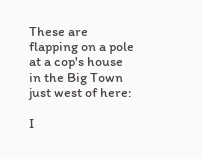These are flapping on a pole at a cop's house in the Big Town just west of here:

I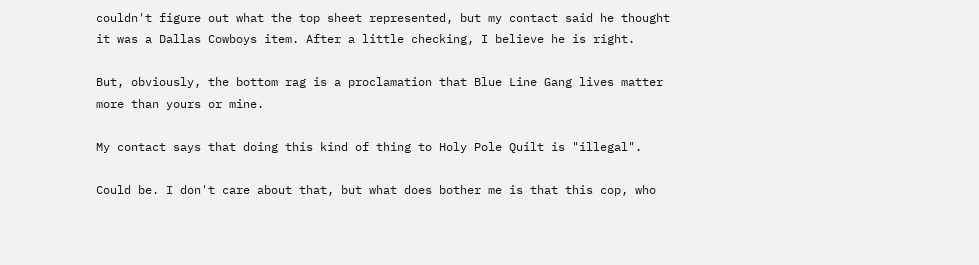couldn't figure out what the top sheet represented, but my contact said he thought it was a Dallas Cowboys item. After a little checking, I believe he is right.

But, obviously, the bottom rag is a proclamation that Blue Line Gang lives matter more than yours or mine.

My contact says that doing this kind of thing to Holy Pole Quilt is "illegal".

Could be. I don't care about that, but what does bother me is that this cop, who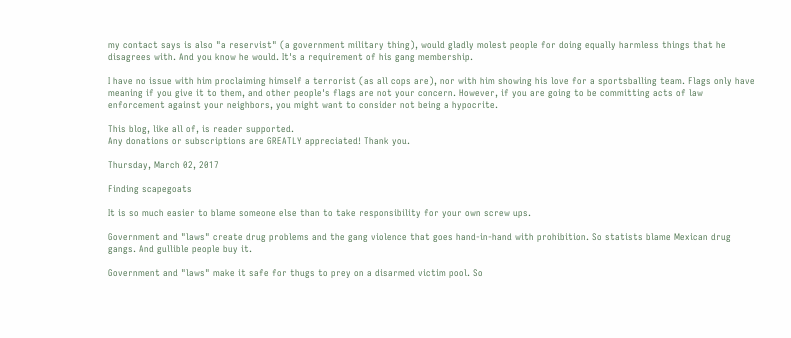my contact says is also "a reservist" (a government military thing), would gladly molest people for doing equally harmless things that he disagrees with. And you know he would. It's a requirement of his gang membership.

I have no issue with him proclaiming himself a terrorist (as all cops are), nor with him showing his love for a sportsballing team. Flags only have meaning if you give it to them, and other people's flags are not your concern. However, if you are going to be committing acts of law enforcement against your neighbors, you might want to consider not being a hypocrite.

This blog, like all of, is reader supported.
Any donations or subscriptions are GREATLY appreciated! Thank you.

Thursday, March 02, 2017

Finding scapegoats

It is so much easier to blame someone else than to take responsibility for your own screw ups.

Government and "laws" create drug problems and the gang violence that goes hand-in-hand with prohibition. So statists blame Mexican drug gangs. And gullible people buy it.

Government and "laws" make it safe for thugs to prey on a disarmed victim pool. So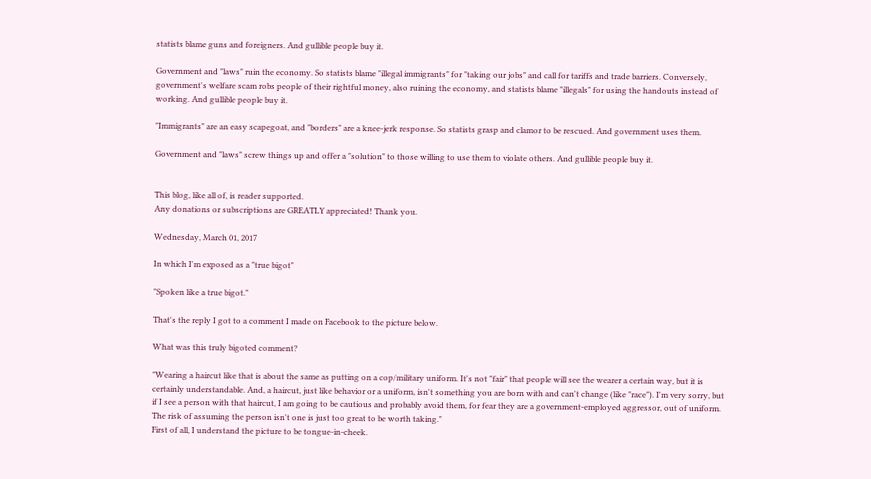statists blame guns and foreigners. And gullible people buy it.

Government and "laws" ruin the economy. So statists blame "illegal immigrants" for "taking our jobs" and call for tariffs and trade barriers. Conversely, government's welfare scam robs people of their rightful money, also ruining the economy, and statists blame "illegals" for using the handouts instead of working. And gullible people buy it.

"Immigrants" are an easy scapegoat, and "borders" are a knee-jerk response. So statists grasp and clamor to be rescued. And government uses them.

Government and "laws" screw things up and offer a "solution" to those willing to use them to violate others. And gullible people buy it.


This blog, like all of, is reader supported.
Any donations or subscriptions are GREATLY appreciated! Thank you.

Wednesday, March 01, 2017

In which I'm exposed as a "true bigot"

"Spoken like a true bigot."

That's the reply I got to a comment I made on Facebook to the picture below.

What was this truly bigoted comment?

"Wearing a haircut like that is about the same as putting on a cop/military uniform. It's not "fair" that people will see the wearer a certain way, but it is certainly understandable. And, a haircut, just like behavior or a uniform, isn't something you are born with and can't change (like "race"). I'm very sorry, but if I see a person with that haircut, I am going to be cautious and probably avoid them, for fear they are a government-employed aggressor, out of uniform. The risk of assuming the person isn't one is just too great to be worth taking."
First of all, I understand the picture to be tongue-in-cheek.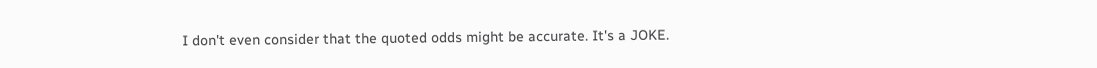I don't even consider that the quoted odds might be accurate. It's a JOKE.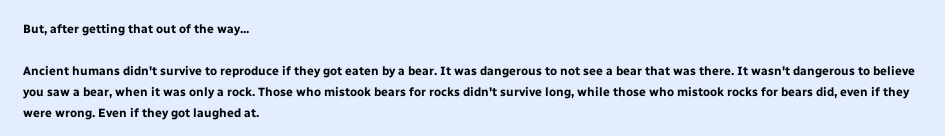But, after getting that out of the way...

Ancient humans didn't survive to reproduce if they got eaten by a bear. It was dangerous to not see a bear that was there. It wasn't dangerous to believe you saw a bear, when it was only a rock. Those who mistook bears for rocks didn't survive long, while those who mistook rocks for bears did, even if they were wrong. Even if they got laughed at.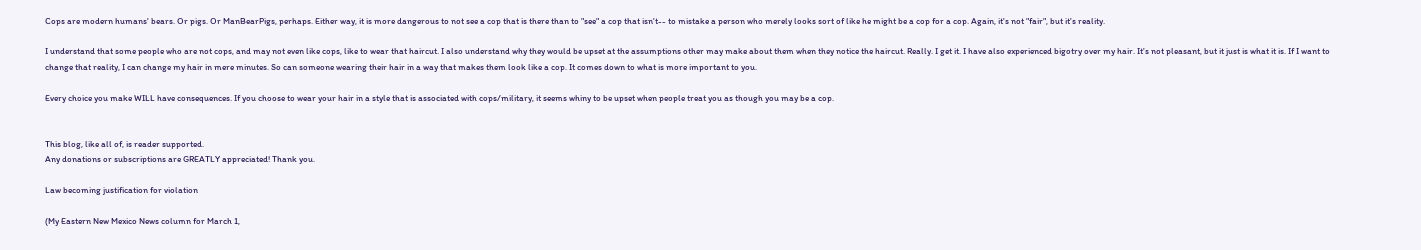Cops are modern humans' bears. Or pigs. Or ManBearPigs, perhaps. Either way, it is more dangerous to not see a cop that is there than to "see" a cop that isn't-- to mistake a person who merely looks sort of like he might be a cop for a cop. Again, it's not "fair", but it's reality.

I understand that some people who are not cops, and may not even like cops, like to wear that haircut. I also understand why they would be upset at the assumptions other may make about them when they notice the haircut. Really. I get it. I have also experienced bigotry over my hair. It's not pleasant, but it just is what it is. If I want to change that reality, I can change my hair in mere minutes. So can someone wearing their hair in a way that makes them look like a cop. It comes down to what is more important to you.

Every choice you make WILL have consequences. If you choose to wear your hair in a style that is associated with cops/military, it seems whiny to be upset when people treat you as though you may be a cop.


This blog, like all of, is reader supported.
Any donations or subscriptions are GREATLY appreciated! Thank you.

Law becoming justification for violation

(My Eastern New Mexico News column for March 1,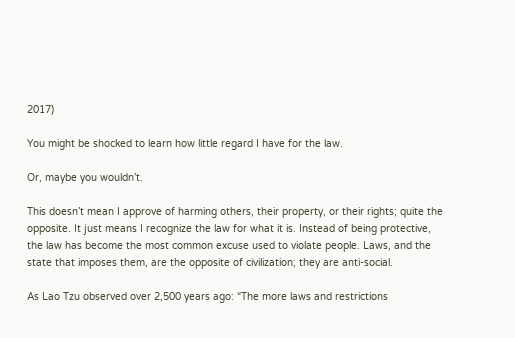2017)

You might be shocked to learn how little regard I have for the law.

Or, maybe you wouldn’t.

This doesn’t mean I approve of harming others, their property, or their rights; quite the opposite. It just means I recognize the law for what it is. Instead of being protective, the law has become the most common excuse used to violate people. Laws, and the state that imposes them, are the opposite of civilization; they are anti-social.

As Lao Tzu observed over 2,500 years ago: “The more laws and restrictions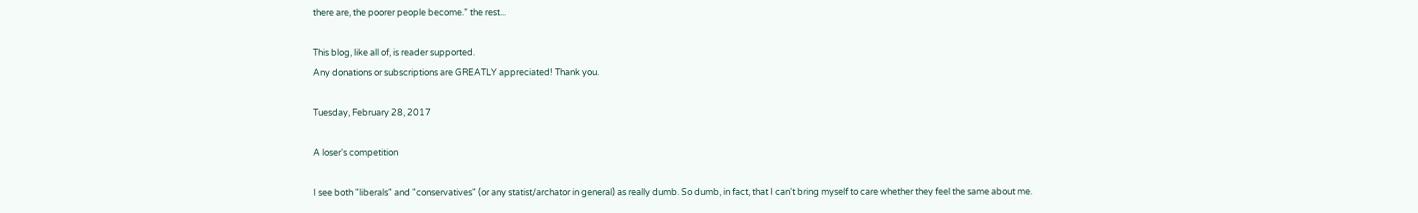there are, the poorer people become.” the rest...

This blog, like all of, is reader supported.
Any donations or subscriptions are GREATLY appreciated! Thank you.

Tuesday, February 28, 2017

A loser's competition

I see both "liberals" and "conservatives" (or any statist/archator in general) as really dumb. So dumb, in fact, that I can't bring myself to care whether they feel the same about me.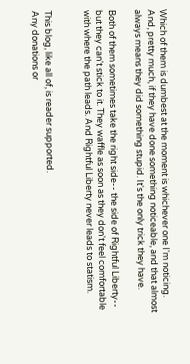Which of them is dumbest at the moment is whichever one I'm noticing. And, pretty much, if they have done something noticeable, and that almost always means they did something stupid. It's the only trick they have.

Both of them sometimes take the right side-- the side of Rightful Liberty-- but they can't stick to it. They waffle as soon as they don't feel comfortable with where the path leads. And Rightful Liberty never leads to statism.


This blog, like all of, is reader supported.
Any donations or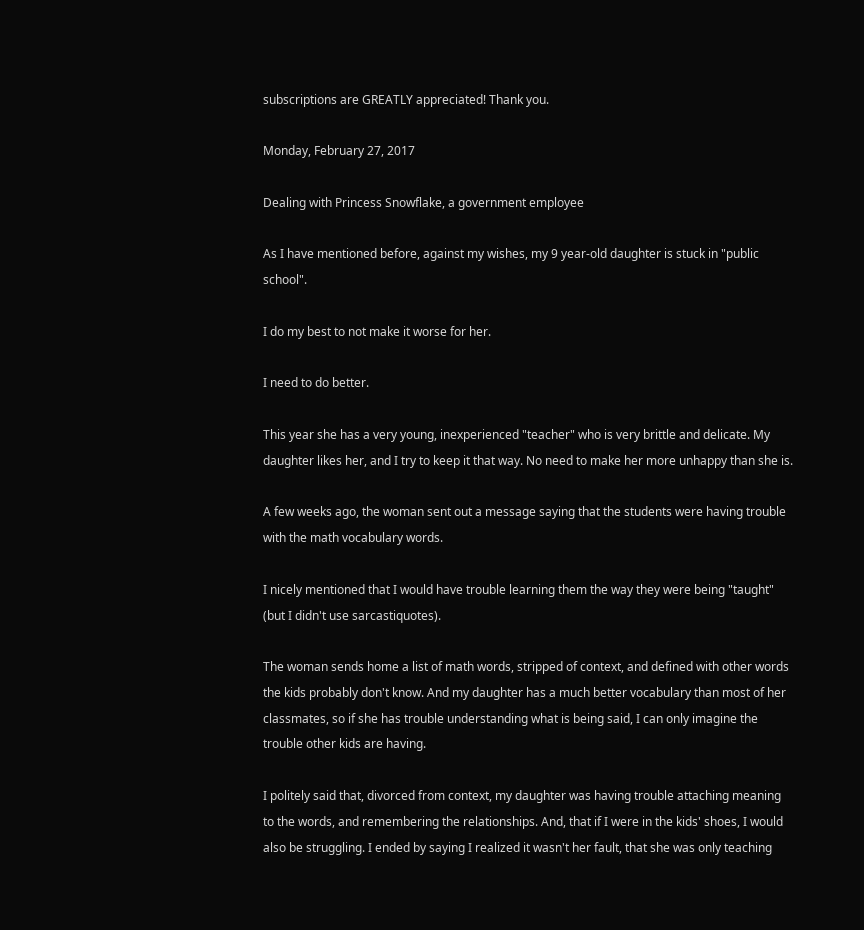subscriptions are GREATLY appreciated! Thank you.

Monday, February 27, 2017

Dealing with Princess Snowflake, a government employee

As I have mentioned before, against my wishes, my 9 year-old daughter is stuck in "public school".

I do my best to not make it worse for her.

I need to do better.

This year she has a very young, inexperienced "teacher" who is very brittle and delicate. My daughter likes her, and I try to keep it that way. No need to make her more unhappy than she is.

A few weeks ago, the woman sent out a message saying that the students were having trouble with the math vocabulary words.

I nicely mentioned that I would have trouble learning them the way they were being "taught" (but I didn't use sarcastiquotes).

The woman sends home a list of math words, stripped of context, and defined with other words the kids probably don't know. And my daughter has a much better vocabulary than most of her classmates, so if she has trouble understanding what is being said, I can only imagine the trouble other kids are having.

I politely said that, divorced from context, my daughter was having trouble attaching meaning to the words, and remembering the relationships. And, that if I were in the kids' shoes, I would also be struggling. I ended by saying I realized it wasn't her fault, that she was only teaching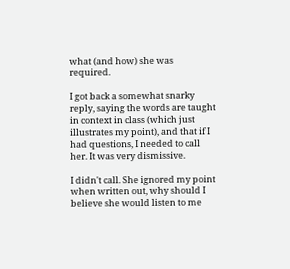what (and how) she was required.

I got back a somewhat snarky reply, saying the words are taught in context in class (which just illustrates my point), and that if I had questions, I needed to call her. It was very dismissive.

I didn't call. She ignored my point when written out, why should I believe she would listen to me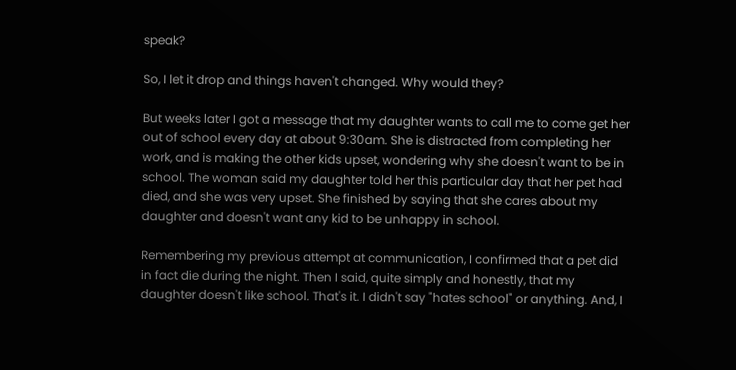speak?

So, I let it drop and things haven't changed. Why would they?

But weeks later I got a message that my daughter wants to call me to come get her out of school every day at about 9:30am. She is distracted from completing her work, and is making the other kids upset, wondering why she doesn't want to be in school. The woman said my daughter told her this particular day that her pet had died, and she was very upset. She finished by saying that she cares about my daughter and doesn't want any kid to be unhappy in school.

Remembering my previous attempt at communication, I confirmed that a pet did in fact die during the night. Then I said, quite simply and honestly, that my daughter doesn't like school. That's it. I didn't say "hates school" or anything. And, I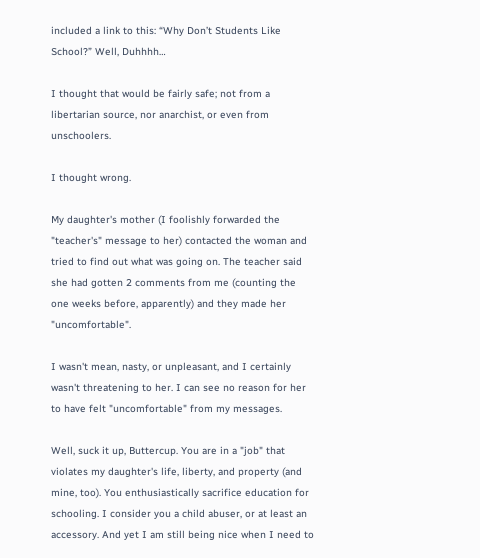included a link to this: “Why Don’t Students Like School?” Well, Duhhhh…

I thought that would be fairly safe; not from a libertarian source, nor anarchist, or even from unschoolers.

I thought wrong.

My daughter's mother (I foolishly forwarded the "teacher's" message to her) contacted the woman and tried to find out what was going on. The teacher said she had gotten 2 comments from me (counting the one weeks before, apparently) and they made her "uncomfortable".

I wasn't mean, nasty, or unpleasant, and I certainly wasn't threatening to her. I can see no reason for her to have felt "uncomfortable" from my messages.

Well, suck it up, Buttercup. You are in a "job" that violates my daughter's life, liberty, and property (and mine, too). You enthusiastically sacrifice education for schooling. I consider you a child abuser, or at least an accessory. And yet I am still being nice when I need to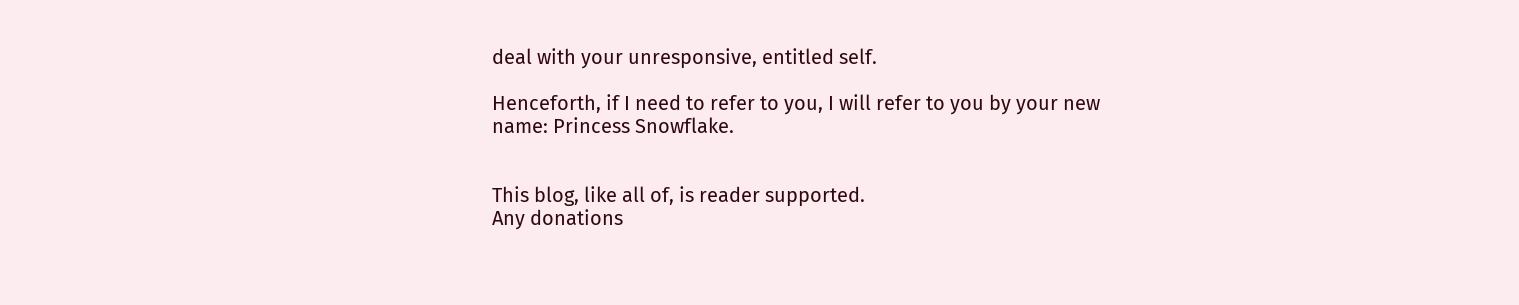deal with your unresponsive, entitled self.

Henceforth, if I need to refer to you, I will refer to you by your new name: Princess Snowflake.


This blog, like all of, is reader supported.
Any donations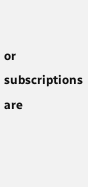or subscriptions are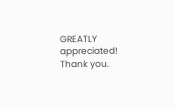GREATLY appreciated! Thank you.